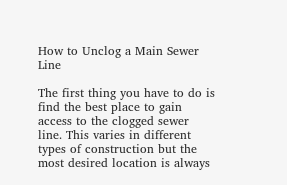How to Unclog a Main Sewer Line

The first thing you have to do is find the best place to gain access to the clogged sewer line. This varies in different types of construction but the most desired location is always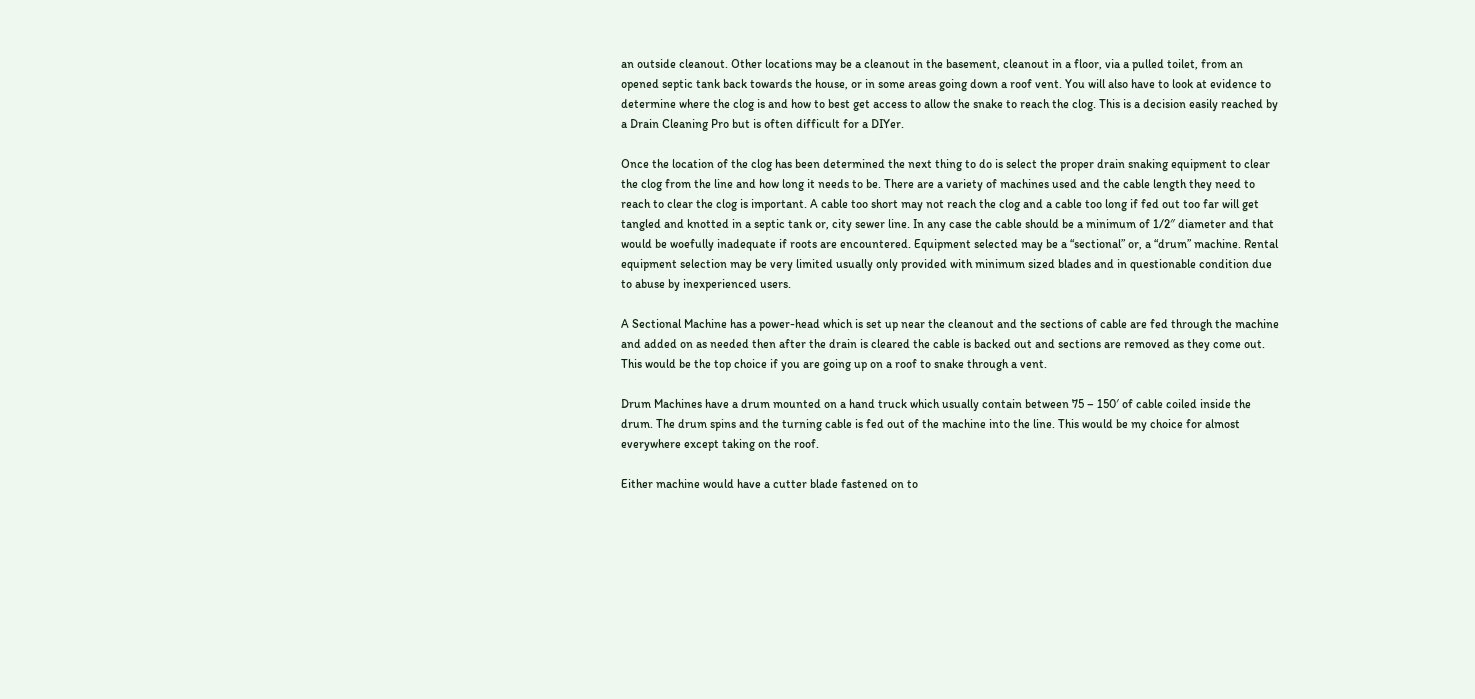an outside cleanout. Other locations may be a cleanout in the basement, cleanout in a floor, via a pulled toilet, from an opened septic tank back towards the house, or in some areas going down a roof vent. You will also have to look at evidence to determine where the clog is and how to best get access to allow the snake to reach the clog. This is a decision easily reached by a Drain Cleaning Pro but is often difficult for a DIYer.

Once the location of the clog has been determined the next thing to do is select the proper drain snaking equipment to clear the clog from the line and how long it needs to be. There are a variety of machines used and the cable length they need to reach to clear the clog is important. A cable too short may not reach the clog and a cable too long if fed out too far will get tangled and knotted in a septic tank or, city sewer line. In any case the cable should be a minimum of 1/2″ diameter and that would be woefully inadequate if roots are encountered. Equipment selected may be a “sectional” or, a “drum” machine. Rental equipment selection may be very limited usually only provided with minimum sized blades and in questionable condition due to abuse by inexperienced users.

A Sectional Machine has a power-head which is set up near the cleanout and the sections of cable are fed through the machine and added on as needed then after the drain is cleared the cable is backed out and sections are removed as they come out. This would be the top choice if you are going up on a roof to snake through a vent.

Drum Machines have a drum mounted on a hand truck which usually contain between 75 – 150′ of cable coiled inside the drum. The drum spins and the turning cable is fed out of the machine into the line. This would be my choice for almost everywhere except taking on the roof.

Either machine would have a cutter blade fastened on to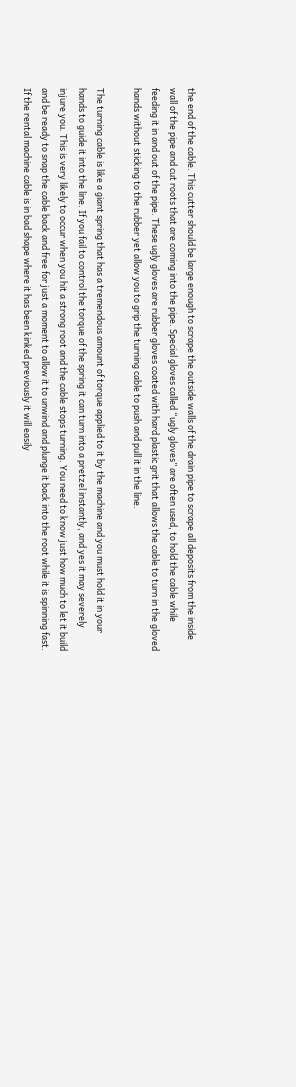the end of the cable. This cutter should be large enough to scrape the outside walls of the drain pipe to scrape all deposits from the inside wall of the pipe and cut roots that are coming into the pipe. Special gloves called “ugly gloves” are often used, to hold the cable while feeding it in and out of the pipe. These ugly gloves are rubber gloves coated with hard plastic grit that allows the cable to turn in the gloved hands without sticking to the rubber yet allow you to grip the turning cable to push and pull it in the line.

The turning cable is like a giant spring that has a tremendous amount of torque applied to it by the machine and you must hold it in your hands to guide it into the line. If you fail to control the torque of the spring it can turn into a pretzel instantly, and yes it may severely injure you. This is very likely to occur when you hit a strong root and the cable stops turning. You need to know just how much to let it build and be ready to snap the cable back and free for just a moment to allow it to unwind and plunge it back into the root while it is spinning fast. If the rental machine cable is in bad shape where it has been kinked previously it will easily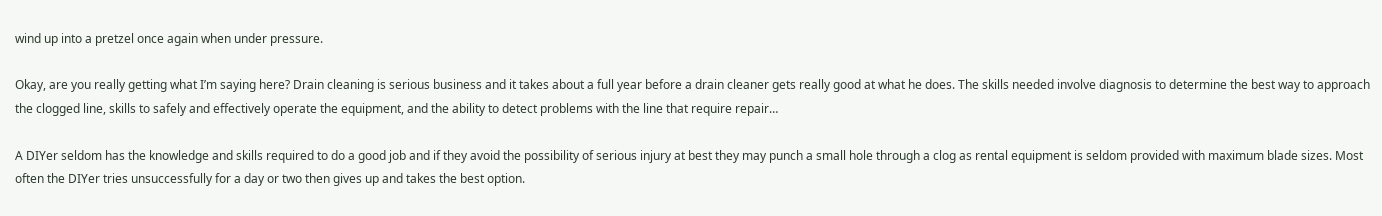wind up into a pretzel once again when under pressure.

Okay, are you really getting what I’m saying here? Drain cleaning is serious business and it takes about a full year before a drain cleaner gets really good at what he does. The skills needed involve diagnosis to determine the best way to approach the clogged line, skills to safely and effectively operate the equipment, and the ability to detect problems with the line that require repair…

A DIYer seldom has the knowledge and skills required to do a good job and if they avoid the possibility of serious injury at best they may punch a small hole through a clog as rental equipment is seldom provided with maximum blade sizes. Most often the DIYer tries unsuccessfully for a day or two then gives up and takes the best option.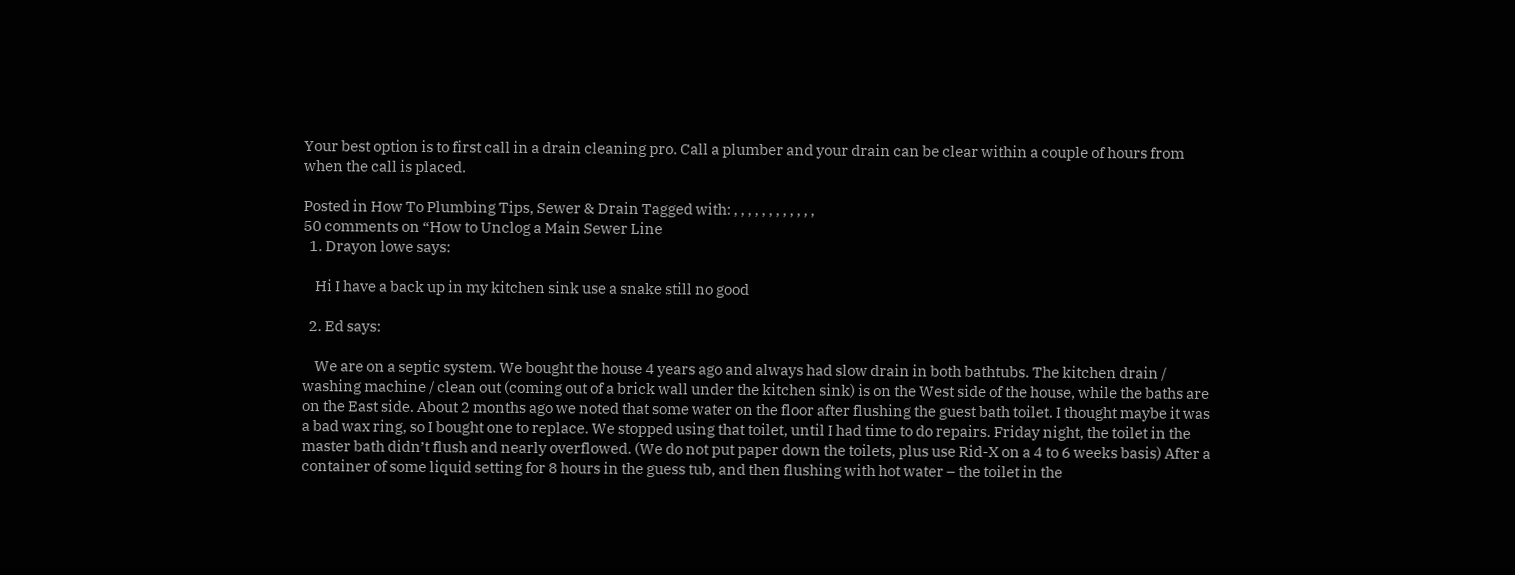Your best option is to first call in a drain cleaning pro. Call a plumber and your drain can be clear within a couple of hours from when the call is placed.

Posted in How To Plumbing Tips, Sewer & Drain Tagged with: , , , , , , , , , , , ,
50 comments on “How to Unclog a Main Sewer Line
  1. Drayon lowe says:

    Hi I have a back up in my kitchen sink use a snake still no good

  2. Ed says:

    We are on a septic system. We bought the house 4 years ago and always had slow drain in both bathtubs. The kitchen drain / washing machine / clean out (coming out of a brick wall under the kitchen sink) is on the West side of the house, while the baths are on the East side. About 2 months ago we noted that some water on the floor after flushing the guest bath toilet. I thought maybe it was a bad wax ring, so I bought one to replace. We stopped using that toilet, until I had time to do repairs. Friday night, the toilet in the master bath didn’t flush and nearly overflowed. (We do not put paper down the toilets, plus use Rid-X on a 4 to 6 weeks basis) After a container of some liquid setting for 8 hours in the guess tub, and then flushing with hot water – the toilet in the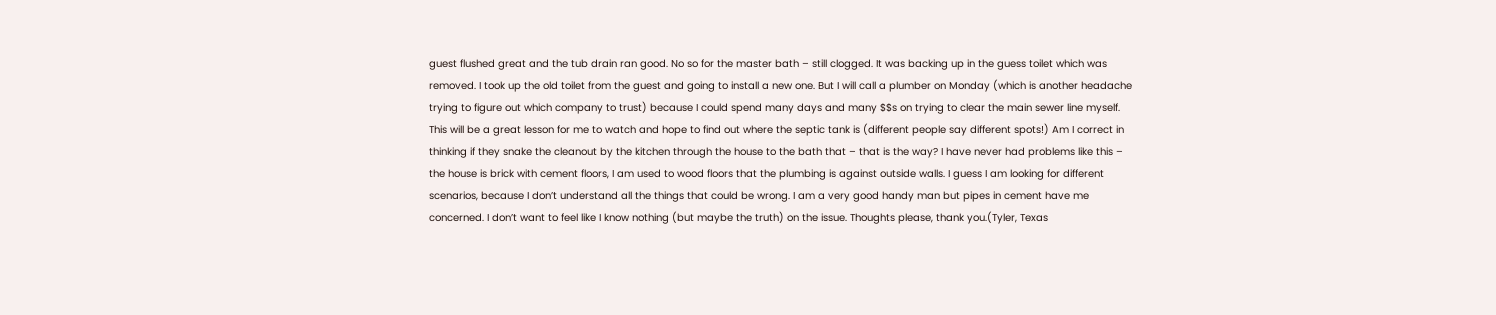guest flushed great and the tub drain ran good. No so for the master bath – still clogged. It was backing up in the guess toilet which was removed. I took up the old toilet from the guest and going to install a new one. But I will call a plumber on Monday (which is another headache trying to figure out which company to trust) because I could spend many days and many $$s on trying to clear the main sewer line myself. This will be a great lesson for me to watch and hope to find out where the septic tank is (different people say different spots!) Am I correct in thinking if they snake the cleanout by the kitchen through the house to the bath that – that is the way? I have never had problems like this – the house is brick with cement floors, I am used to wood floors that the plumbing is against outside walls. I guess I am looking for different scenarios, because I don’t understand all the things that could be wrong. I am a very good handy man but pipes in cement have me concerned. I don’t want to feel like I know nothing (but maybe the truth) on the issue. Thoughts please, thank you.(Tyler, Texas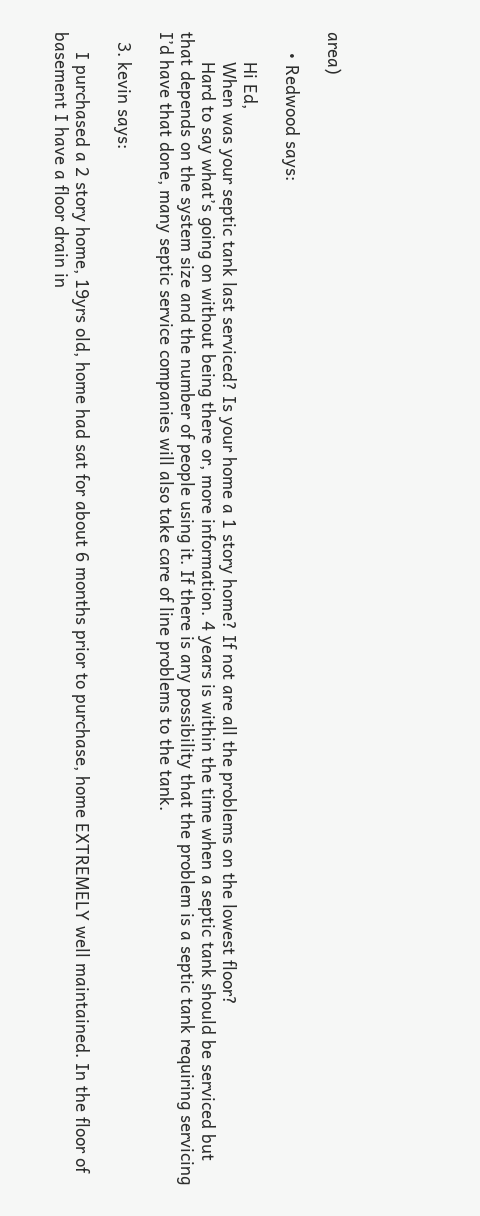area)

    • Redwood says:

      Hi Ed,
      When was your septic tank last serviced? Is your home a 1 story home? If not are all the problems on the lowest floor?
      Hard to say what’s going on without being there or, more information. 4 years is within the time when a septic tank should be serviced but that depends on the system size and the number of people using it. If there is any possibility that the problem is a septic tank requiring servicing I’d have that done, many septic service companies will also take care of line problems to the tank.

  3. kevin says:

    I purchased a 2 story home, 19yrs old, home had sat for about 6 months prior to purchase, home EXTREMELY well maintained. In the floor of basement I have a floor drain in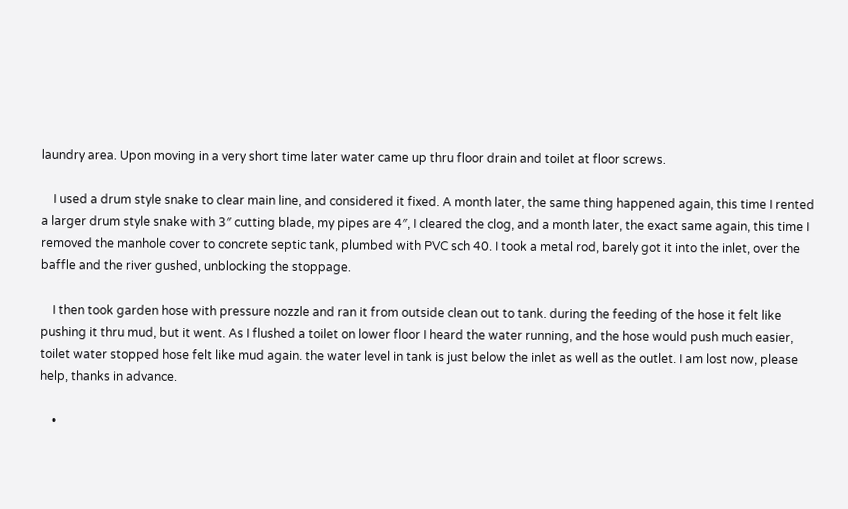laundry area. Upon moving in a very short time later water came up thru floor drain and toilet at floor screws.

    I used a drum style snake to clear main line, and considered it fixed. A month later, the same thing happened again, this time I rented a larger drum style snake with 3″ cutting blade, my pipes are 4″, I cleared the clog, and a month later, the exact same again, this time I removed the manhole cover to concrete septic tank, plumbed with PVC sch 40. I took a metal rod, barely got it into the inlet, over the baffle and the river gushed, unblocking the stoppage.

    I then took garden hose with pressure nozzle and ran it from outside clean out to tank. during the feeding of the hose it felt like pushing it thru mud, but it went. As I flushed a toilet on lower floor I heard the water running, and the hose would push much easier, toilet water stopped hose felt like mud again. the water level in tank is just below the inlet as well as the outlet. I am lost now, please help, thanks in advance.

    •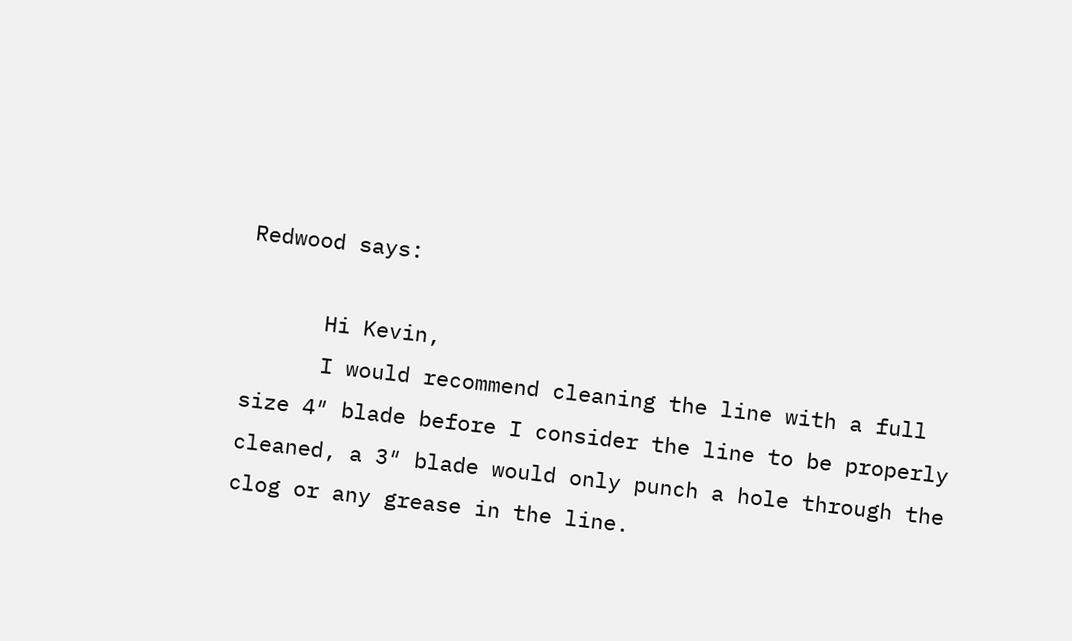Redwood says:

      Hi Kevin,
      I would recommend cleaning the line with a full size 4″ blade before I consider the line to be properly cleaned, a 3″ blade would only punch a hole through the clog or any grease in the line.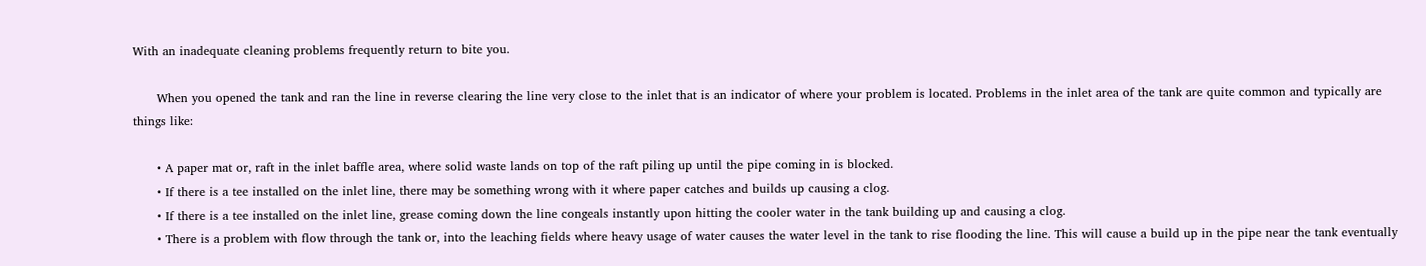With an inadequate cleaning problems frequently return to bite you.

      When you opened the tank and ran the line in reverse clearing the line very close to the inlet that is an indicator of where your problem is located. Problems in the inlet area of the tank are quite common and typically are things like:

      • A paper mat or, raft in the inlet baffle area, where solid waste lands on top of the raft piling up until the pipe coming in is blocked.
      • If there is a tee installed on the inlet line, there may be something wrong with it where paper catches and builds up causing a clog.
      • If there is a tee installed on the inlet line, grease coming down the line congeals instantly upon hitting the cooler water in the tank building up and causing a clog.
      • There is a problem with flow through the tank or, into the leaching fields where heavy usage of water causes the water level in the tank to rise flooding the line. This will cause a build up in the pipe near the tank eventually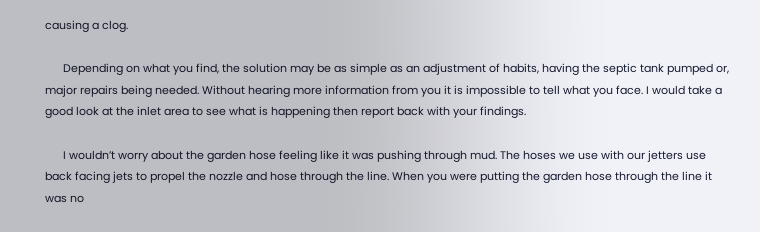causing a clog.

      Depending on what you find, the solution may be as simple as an adjustment of habits, having the septic tank pumped or, major repairs being needed. Without hearing more information from you it is impossible to tell what you face. I would take a good look at the inlet area to see what is happening then report back with your findings.

      I wouldn’t worry about the garden hose feeling like it was pushing through mud. The hoses we use with our jetters use back facing jets to propel the nozzle and hose through the line. When you were putting the garden hose through the line it was no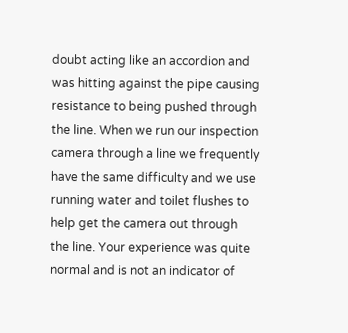doubt acting like an accordion and was hitting against the pipe causing resistance to being pushed through the line. When we run our inspection camera through a line we frequently have the same difficulty and we use running water and toilet flushes to help get the camera out through the line. Your experience was quite normal and is not an indicator of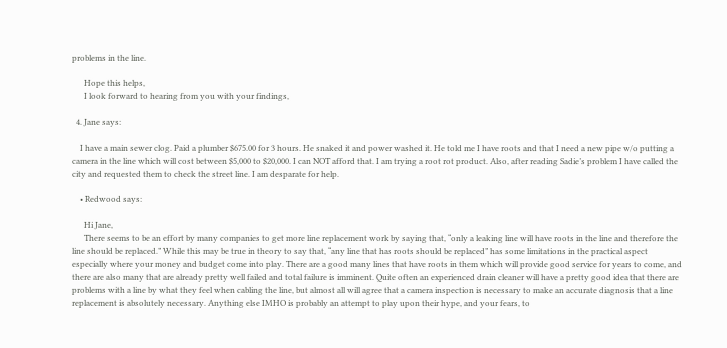problems in the line.

      Hope this helps,
      I look forward to hearing from you with your findings,

  4. Jane says:

    I have a main sewer clog. Paid a plumber $675.00 for 3 hours. He snaked it and power washed it. He told me I have roots and that I need a new pipe w/o putting a camera in the line which will cost between $5,000 to $20,000. I can NOT afford that. I am trying a root rot product. Also, after reading Sadie’s problem I have called the city and requested them to check the street line. I am desparate for help.

    • Redwood says:

      Hi Jane,
      There seems to be an effort by many companies to get more line replacement work by saying that, “only a leaking line will have roots in the line and therefore the line should be replaced.” While this may be true in theory to say that, “any line that has roots should be replaced” has some limitations in the practical aspect especially where your money and budget come into play. There are a good many lines that have roots in them which will provide good service for years to come, and there are also many that are already pretty well failed and total failure is imminent. Quite often an experienced drain cleaner will have a pretty good idea that there are problems with a line by what they feel when cabling the line, but almost all will agree that a camera inspection is necessary to make an accurate diagnosis that a line replacement is absolutely necessary. Anything else IMHO is probably an attempt to play upon their hype, and your fears, to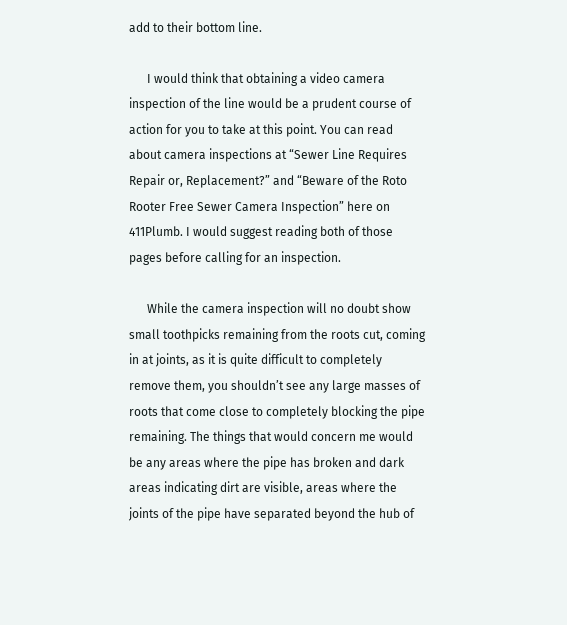add to their bottom line.

      I would think that obtaining a video camera inspection of the line would be a prudent course of action for you to take at this point. You can read about camera inspections at “Sewer Line Requires Repair or, Replacement?” and “Beware of the Roto Rooter Free Sewer Camera Inspection” here on 411Plumb. I would suggest reading both of those pages before calling for an inspection.

      While the camera inspection will no doubt show small toothpicks remaining from the roots cut, coming in at joints, as it is quite difficult to completely remove them, you shouldn’t see any large masses of roots that come close to completely blocking the pipe remaining. The things that would concern me would be any areas where the pipe has broken and dark areas indicating dirt are visible, areas where the joints of the pipe have separated beyond the hub of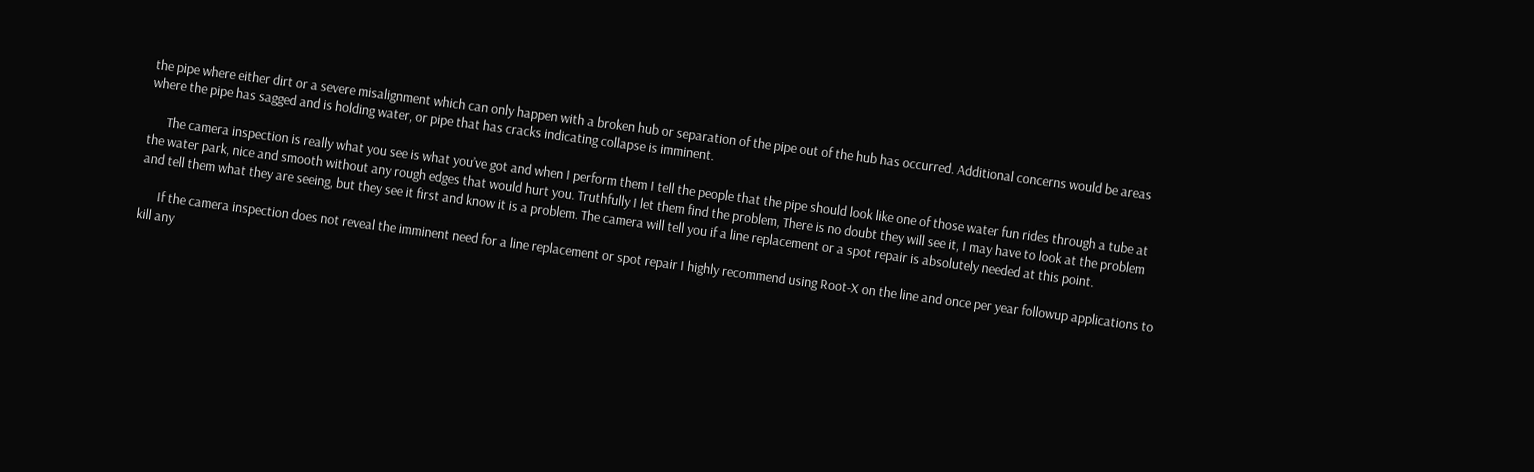the pipe where either dirt or a severe misalignment which can only happen with a broken hub or separation of the pipe out of the hub has occurred. Additional concerns would be areas where the pipe has sagged and is holding water, or pipe that has cracks indicating collapse is imminent.

      The camera inspection is really what you see is what you’ve got and when I perform them I tell the people that the pipe should look like one of those water fun rides through a tube at the water park, nice and smooth without any rough edges that would hurt you. Truthfully I let them find the problem, There is no doubt they will see it, I may have to look at the problem and tell them what they are seeing, but they see it first and know it is a problem. The camera will tell you if a line replacement or a spot repair is absolutely needed at this point.

      If the camera inspection does not reveal the imminent need for a line replacement or spot repair I highly recommend using Root-X on the line and once per year followup applications to kill any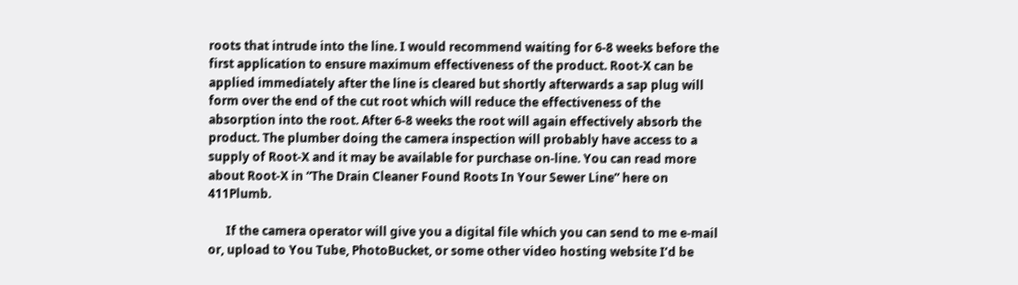roots that intrude into the line. I would recommend waiting for 6-8 weeks before the first application to ensure maximum effectiveness of the product. Root-X can be applied immediately after the line is cleared but shortly afterwards a sap plug will form over the end of the cut root which will reduce the effectiveness of the absorption into the root. After 6-8 weeks the root will again effectively absorb the product. The plumber doing the camera inspection will probably have access to a supply of Root-X and it may be available for purchase on-line. You can read more about Root-X in “The Drain Cleaner Found Roots In Your Sewer Line” here on 411Plumb.

      If the camera operator will give you a digital file which you can send to me e-mail or, upload to You Tube, PhotoBucket, or some other video hosting website I’d be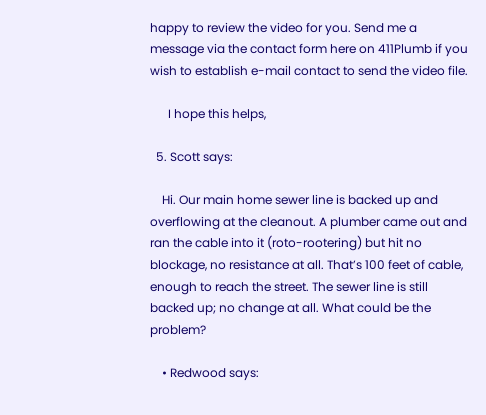happy to review the video for you. Send me a message via the contact form here on 411Plumb if you wish to establish e-mail contact to send the video file.

      I hope this helps,

  5. Scott says:

    Hi. Our main home sewer line is backed up and overflowing at the cleanout. A plumber came out and ran the cable into it (roto-rootering) but hit no blockage, no resistance at all. That’s 100 feet of cable, enough to reach the street. The sewer line is still backed up; no change at all. What could be the problem?

    • Redwood says: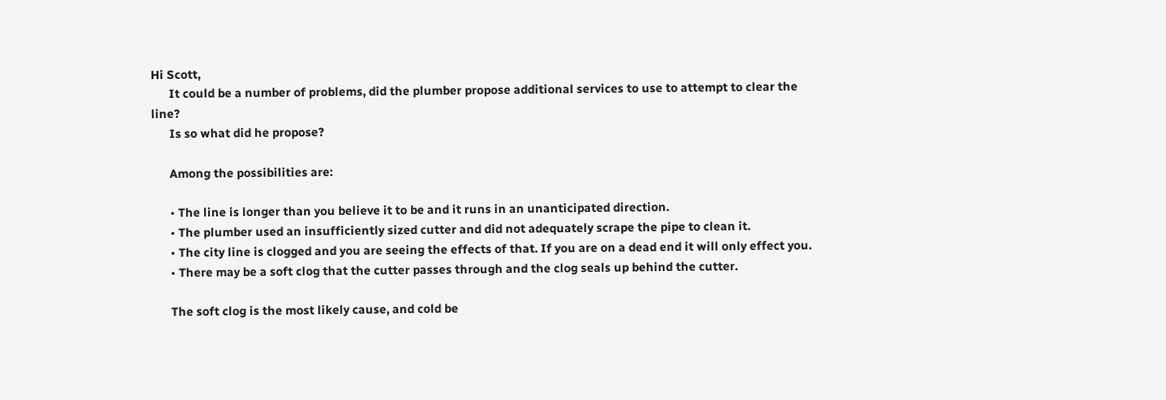Hi Scott,
      It could be a number of problems, did the plumber propose additional services to use to attempt to clear the line?
      Is so what did he propose?

      Among the possibilities are:

      • The line is longer than you believe it to be and it runs in an unanticipated direction.
      • The plumber used an insufficiently sized cutter and did not adequately scrape the pipe to clean it.
      • The city line is clogged and you are seeing the effects of that. If you are on a dead end it will only effect you.
      • There may be a soft clog that the cutter passes through and the clog seals up behind the cutter.

      The soft clog is the most likely cause, and cold be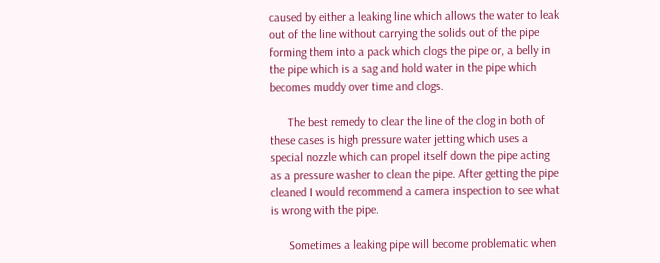caused by either a leaking line which allows the water to leak out of the line without carrying the solids out of the pipe forming them into a pack which clogs the pipe or, a belly in the pipe which is a sag and hold water in the pipe which becomes muddy over time and clogs.

      The best remedy to clear the line of the clog in both of these cases is high pressure water jetting which uses a special nozzle which can propel itself down the pipe acting as a pressure washer to clean the pipe. After getting the pipe cleaned I would recommend a camera inspection to see what is wrong with the pipe.

      Sometimes a leaking pipe will become problematic when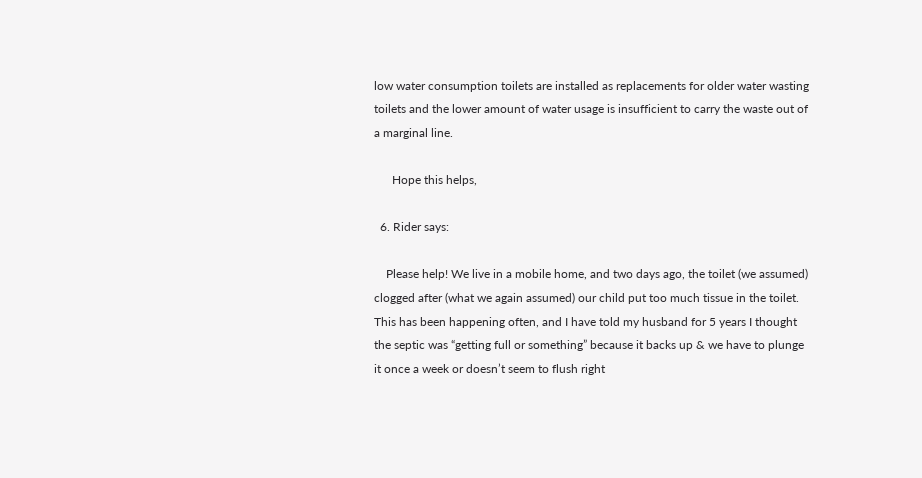low water consumption toilets are installed as replacements for older water wasting toilets and the lower amount of water usage is insufficient to carry the waste out of a marginal line.

      Hope this helps,

  6. Rider says:

    Please help! We live in a mobile home, and two days ago, the toilet (we assumed) clogged after (what we again assumed) our child put too much tissue in the toilet. This has been happening often, and I have told my husband for 5 years I thought the septic was “getting full or something” because it backs up & we have to plunge it once a week or doesn’t seem to flush right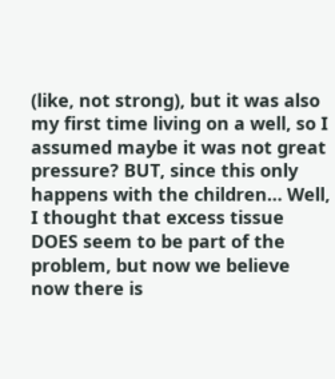(like, not strong), but it was also my first time living on a well, so I assumed maybe it was not great pressure? BUT, since this only happens with the children… Well, I thought that excess tissue DOES seem to be part of the problem, but now we believe now there is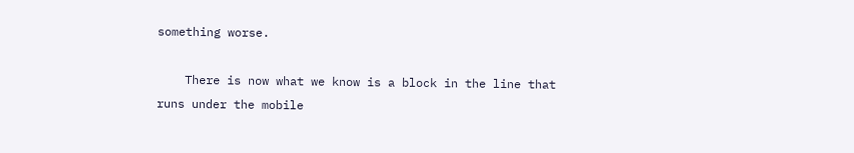something worse.

    There is now what we know is a block in the line that runs under the mobile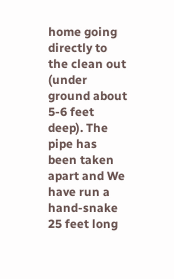home going directly to the clean out (under ground about 5-6 feet deep). The pipe has been taken apart and We have run a hand-snake 25 feet long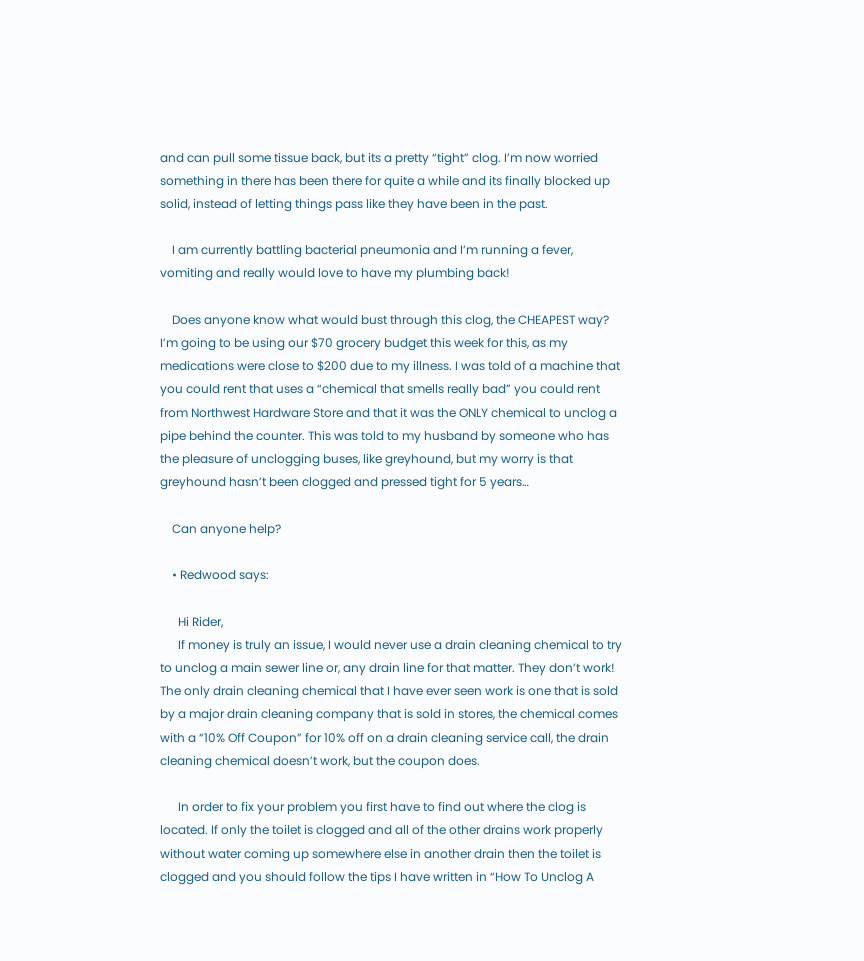and can pull some tissue back, but its a pretty “tight” clog. I’m now worried something in there has been there for quite a while and its finally blocked up solid, instead of letting things pass like they have been in the past.

    I am currently battling bacterial pneumonia and I’m running a fever, vomiting and really would love to have my plumbing back!

    Does anyone know what would bust through this clog, the CHEAPEST way? I’m going to be using our $70 grocery budget this week for this, as my medications were close to $200 due to my illness. I was told of a machine that you could rent that uses a “chemical that smells really bad” you could rent from Northwest Hardware Store and that it was the ONLY chemical to unclog a pipe behind the counter. This was told to my husband by someone who has the pleasure of unclogging buses, like greyhound, but my worry is that greyhound hasn’t been clogged and pressed tight for 5 years…

    Can anyone help?

    • Redwood says:

      Hi Rider,
      If money is truly an issue, I would never use a drain cleaning chemical to try to unclog a main sewer line or, any drain line for that matter. They don’t work! The only drain cleaning chemical that I have ever seen work is one that is sold by a major drain cleaning company that is sold in stores, the chemical comes with a “10% Off Coupon” for 10% off on a drain cleaning service call, the drain cleaning chemical doesn’t work, but the coupon does.

      In order to fix your problem you first have to find out where the clog is located. If only the toilet is clogged and all of the other drains work properly without water coming up somewhere else in another drain then the toilet is clogged and you should follow the tips I have written in “How To Unclog A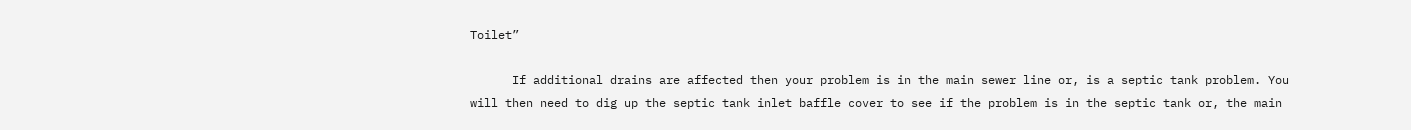Toilet”

      If additional drains are affected then your problem is in the main sewer line or, is a septic tank problem. You will then need to dig up the septic tank inlet baffle cover to see if the problem is in the septic tank or, the main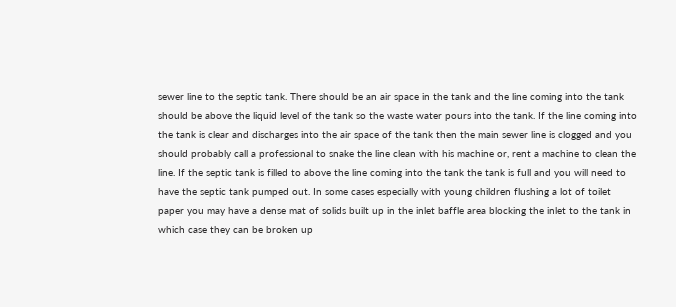sewer line to the septic tank. There should be an air space in the tank and the line coming into the tank should be above the liquid level of the tank so the waste water pours into the tank. If the line coming into the tank is clear and discharges into the air space of the tank then the main sewer line is clogged and you should probably call a professional to snake the line clean with his machine or, rent a machine to clean the line. If the septic tank is filled to above the line coming into the tank the tank is full and you will need to have the septic tank pumped out. In some cases especially with young children flushing a lot of toilet paper you may have a dense mat of solids built up in the inlet baffle area blocking the inlet to the tank in which case they can be broken up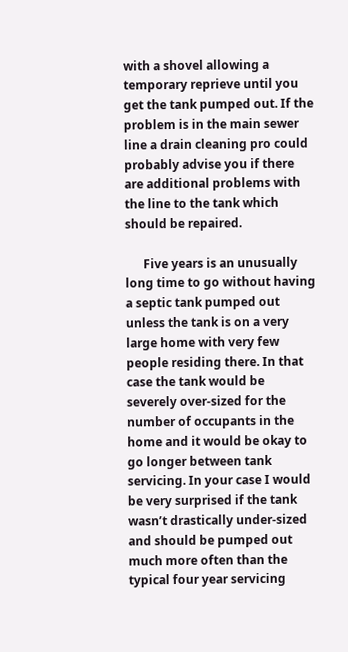with a shovel allowing a temporary reprieve until you get the tank pumped out. If the problem is in the main sewer line a drain cleaning pro could probably advise you if there are additional problems with the line to the tank which should be repaired.

      Five years is an unusually long time to go without having a septic tank pumped out unless the tank is on a very large home with very few people residing there. In that case the tank would be severely over-sized for the number of occupants in the home and it would be okay to go longer between tank servicing. In your case I would be very surprised if the tank wasn’t drastically under-sized and should be pumped out much more often than the typical four year servicing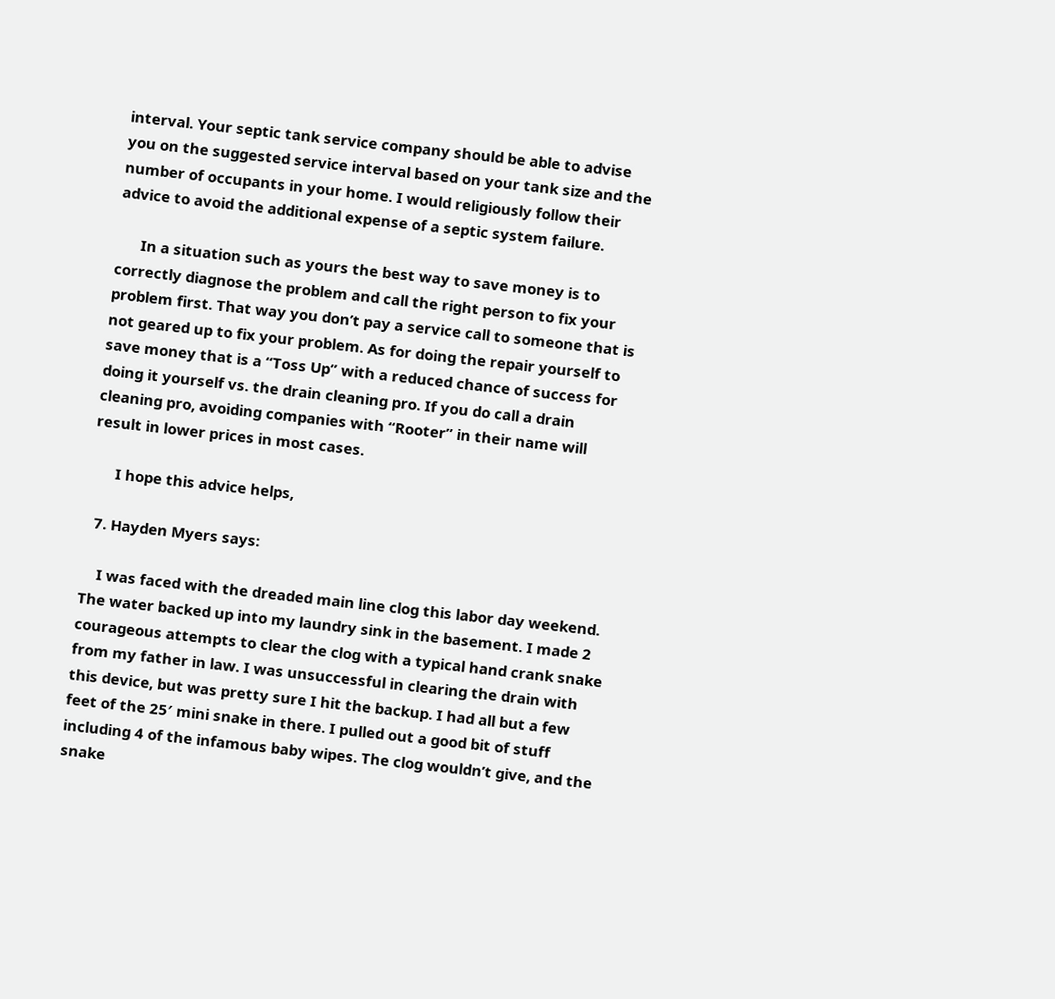interval. Your septic tank service company should be able to advise you on the suggested service interval based on your tank size and the number of occupants in your home. I would religiously follow their advice to avoid the additional expense of a septic system failure.

      In a situation such as yours the best way to save money is to correctly diagnose the problem and call the right person to fix your problem first. That way you don’t pay a service call to someone that is not geared up to fix your problem. As for doing the repair yourself to save money that is a “Toss Up” with a reduced chance of success for doing it yourself vs. the drain cleaning pro. If you do call a drain cleaning pro, avoiding companies with “Rooter” in their name will result in lower prices in most cases.

      I hope this advice helps,

  7. Hayden Myers says:

    I was faced with the dreaded main line clog this labor day weekend. The water backed up into my laundry sink in the basement. I made 2 courageous attempts to clear the clog with a typical hand crank snake from my father in law. I was unsuccessful in clearing the drain with this device, but was pretty sure I hit the backup. I had all but a few feet of the 25′ mini snake in there. I pulled out a good bit of stuff including 4 of the infamous baby wipes. The clog wouldn’t give, and the snake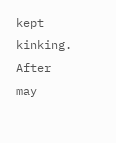kept kinking. After may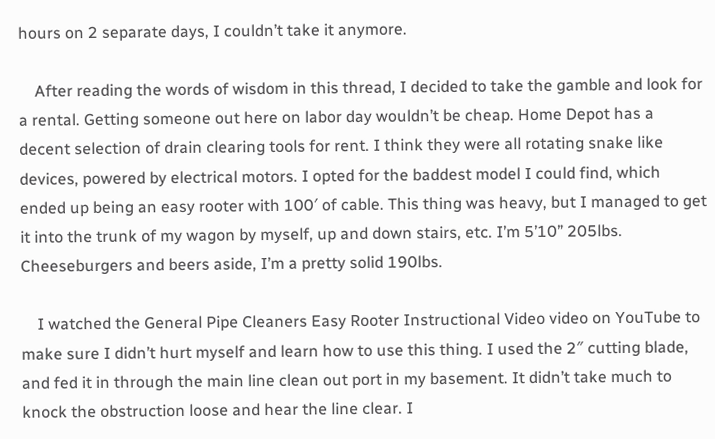hours on 2 separate days, I couldn’t take it anymore.

    After reading the words of wisdom in this thread, I decided to take the gamble and look for a rental. Getting someone out here on labor day wouldn’t be cheap. Home Depot has a decent selection of drain clearing tools for rent. I think they were all rotating snake like devices, powered by electrical motors. I opted for the baddest model I could find, which ended up being an easy rooter with 100′ of cable. This thing was heavy, but I managed to get it into the trunk of my wagon by myself, up and down stairs, etc. I’m 5’10” 205lbs. Cheeseburgers and beers aside, I’m a pretty solid 190lbs.

    I watched the General Pipe Cleaners Easy Rooter Instructional Video video on YouTube to make sure I didn’t hurt myself and learn how to use this thing. I used the 2″ cutting blade, and fed it in through the main line clean out port in my basement. It didn’t take much to knock the obstruction loose and hear the line clear. I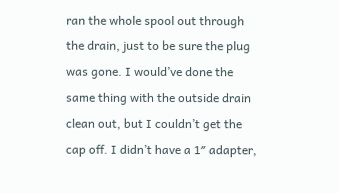ran the whole spool out through the drain, just to be sure the plug was gone. I would’ve done the same thing with the outside drain clean out, but I couldn’t get the cap off. I didn’t have a 1″ adapter,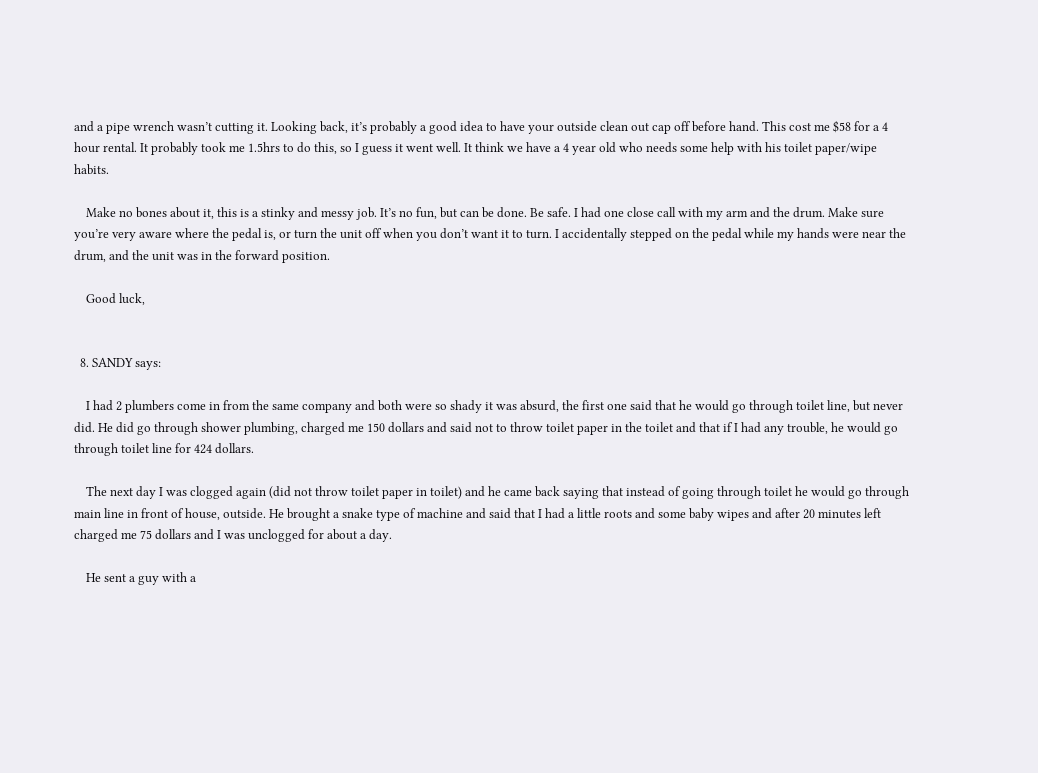and a pipe wrench wasn’t cutting it. Looking back, it’s probably a good idea to have your outside clean out cap off before hand. This cost me $58 for a 4 hour rental. It probably took me 1.5hrs to do this, so I guess it went well. It think we have a 4 year old who needs some help with his toilet paper/wipe habits.

    Make no bones about it, this is a stinky and messy job. It’s no fun, but can be done. Be safe. I had one close call with my arm and the drum. Make sure you’re very aware where the pedal is, or turn the unit off when you don’t want it to turn. I accidentally stepped on the pedal while my hands were near the drum, and the unit was in the forward position.

    Good luck,


  8. SANDY says:

    I had 2 plumbers come in from the same company and both were so shady it was absurd, the first one said that he would go through toilet line, but never did. He did go through shower plumbing, charged me 150 dollars and said not to throw toilet paper in the toilet and that if I had any trouble, he would go through toilet line for 424 dollars.

    The next day I was clogged again (did not throw toilet paper in toilet) and he came back saying that instead of going through toilet he would go through main line in front of house, outside. He brought a snake type of machine and said that I had a little roots and some baby wipes and after 20 minutes left charged me 75 dollars and I was unclogged for about a day.

    He sent a guy with a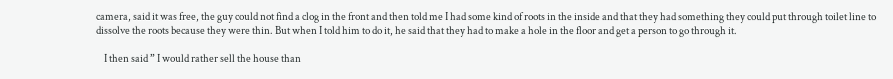camera, said it was free, the guy could not find a clog in the front and then told me I had some kind of roots in the inside and that they had something they could put through toilet line to dissolve the roots because they were thin. But when I told him to do it, he said that they had to make a hole in the floor and get a person to go through it.

    I then said ” I would rather sell the house than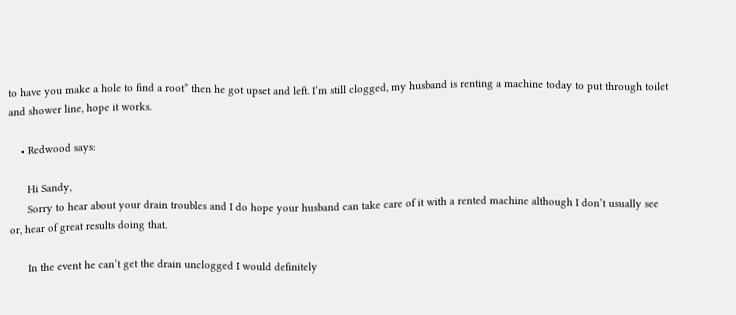to have you make a hole to find a root” then he got upset and left. I’m still clogged, my husband is renting a machine today to put through toilet and shower line, hope it works.

    • Redwood says:

      Hi Sandy,
      Sorry to hear about your drain troubles and I do hope your husband can take care of it with a rented machine although I don’t usually see or, hear of great results doing that.

      In the event he can’t get the drain unclogged I would definitely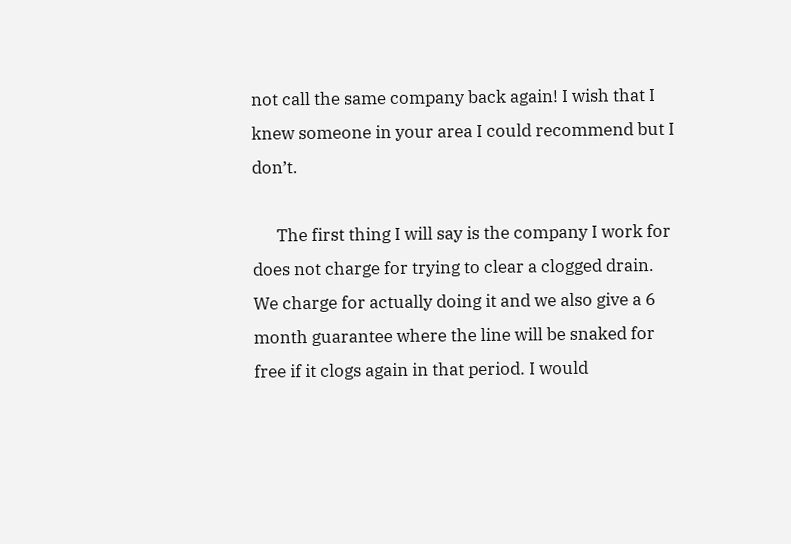not call the same company back again! I wish that I knew someone in your area I could recommend but I don’t.

      The first thing I will say is the company I work for does not charge for trying to clear a clogged drain. We charge for actually doing it and we also give a 6 month guarantee where the line will be snaked for free if it clogs again in that period. I would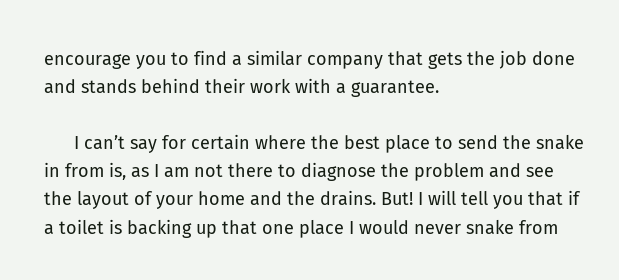encourage you to find a similar company that gets the job done and stands behind their work with a guarantee.

      I can’t say for certain where the best place to send the snake in from is, as I am not there to diagnose the problem and see the layout of your home and the drains. But! I will tell you that if a toilet is backing up that one place I would never snake from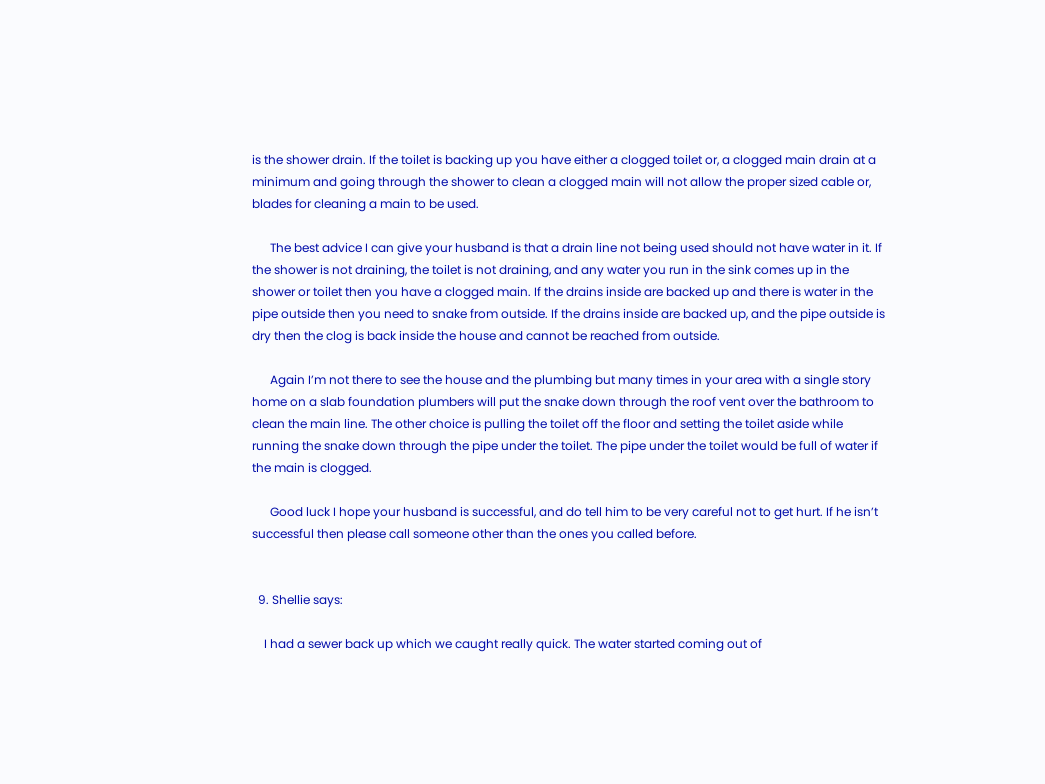is the shower drain. If the toilet is backing up you have either a clogged toilet or, a clogged main drain at a minimum and going through the shower to clean a clogged main will not allow the proper sized cable or, blades for cleaning a main to be used.

      The best advice I can give your husband is that a drain line not being used should not have water in it. If the shower is not draining, the toilet is not draining, and any water you run in the sink comes up in the shower or toilet then you have a clogged main. If the drains inside are backed up and there is water in the pipe outside then you need to snake from outside. If the drains inside are backed up, and the pipe outside is dry then the clog is back inside the house and cannot be reached from outside.

      Again I’m not there to see the house and the plumbing but many times in your area with a single story home on a slab foundation plumbers will put the snake down through the roof vent over the bathroom to clean the main line. The other choice is pulling the toilet off the floor and setting the toilet aside while running the snake down through the pipe under the toilet. The pipe under the toilet would be full of water if the main is clogged.

      Good luck I hope your husband is successful, and do tell him to be very careful not to get hurt. If he isn’t successful then please call someone other than the ones you called before.


  9. Shellie says:

    I had a sewer back up which we caught really quick. The water started coming out of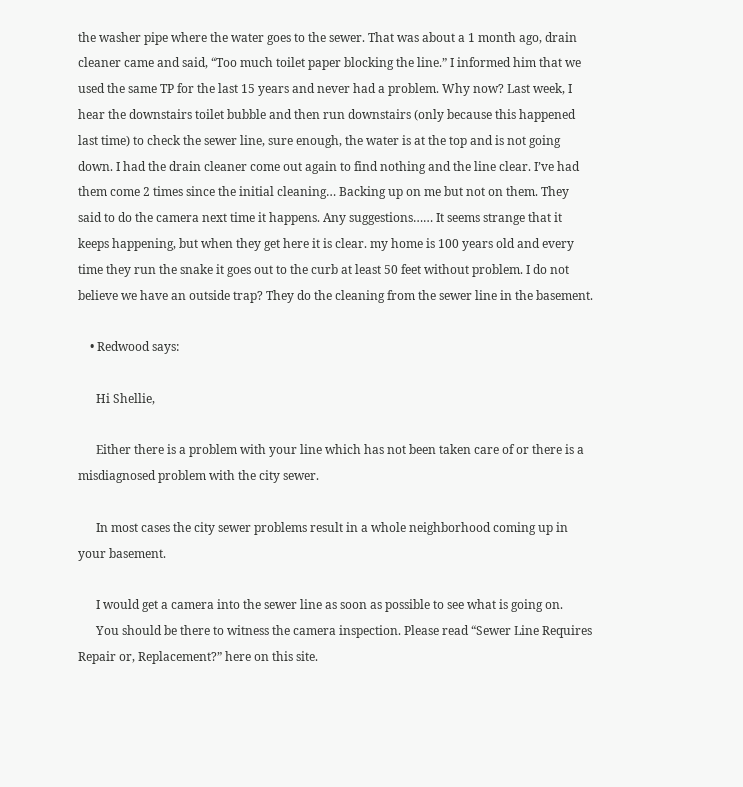the washer pipe where the water goes to the sewer. That was about a 1 month ago, drain cleaner came and said, “Too much toilet paper blocking the line.” I informed him that we used the same TP for the last 15 years and never had a problem. Why now? Last week, I hear the downstairs toilet bubble and then run downstairs (only because this happened last time) to check the sewer line, sure enough, the water is at the top and is not going down. I had the drain cleaner come out again to find nothing and the line clear. I’ve had them come 2 times since the initial cleaning… Backing up on me but not on them. They said to do the camera next time it happens. Any suggestions…… It seems strange that it keeps happening, but when they get here it is clear. my home is 100 years old and every time they run the snake it goes out to the curb at least 50 feet without problem. I do not believe we have an outside trap? They do the cleaning from the sewer line in the basement.

    • Redwood says:

      Hi Shellie,

      Either there is a problem with your line which has not been taken care of or there is a misdiagnosed problem with the city sewer.

      In most cases the city sewer problems result in a whole neighborhood coming up in your basement.

      I would get a camera into the sewer line as soon as possible to see what is going on.
      You should be there to witness the camera inspection. Please read “Sewer Line Requires Repair or, Replacement?” here on this site.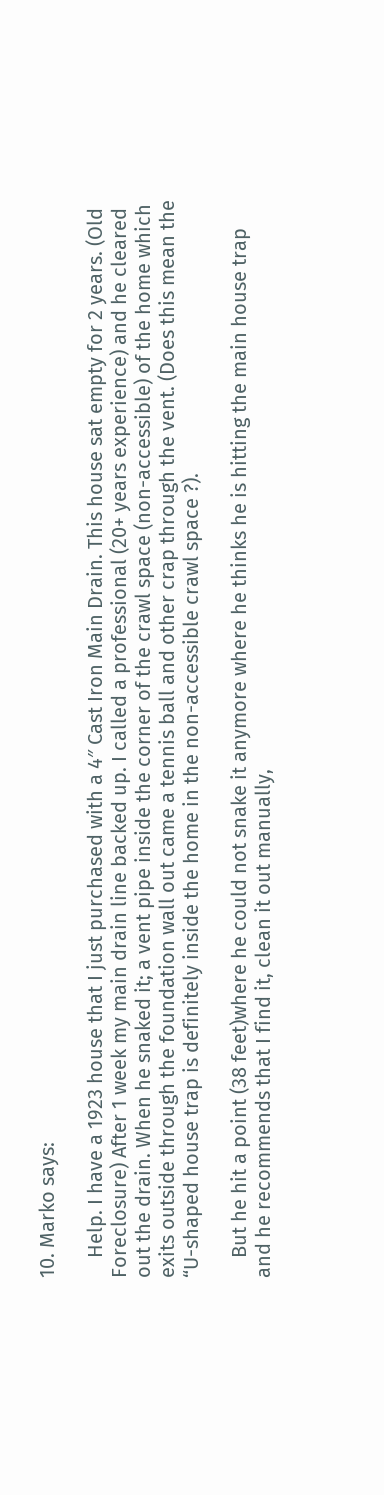10. Marko says:

    Help. I have a 1923 house that I just purchased with a 4″ Cast Iron Main Drain. This house sat empty for 2 years. (Old Foreclosure) After 1 week my main drain line backed up. I called a professional (20+ years experience) and he cleared out the drain. When he snaked it; a vent pipe inside the corner of the crawl space (non-accessible) of the home which exits outside through the foundation wall out came a tennis ball and other crap through the vent. (Does this mean the “U-shaped house trap is definitely inside the home in the non-accessible crawl space ?).

    But he hit a point (38 feet)where he could not snake it anymore where he thinks he is hitting the main house trap and he recommends that I find it, clean it out manually,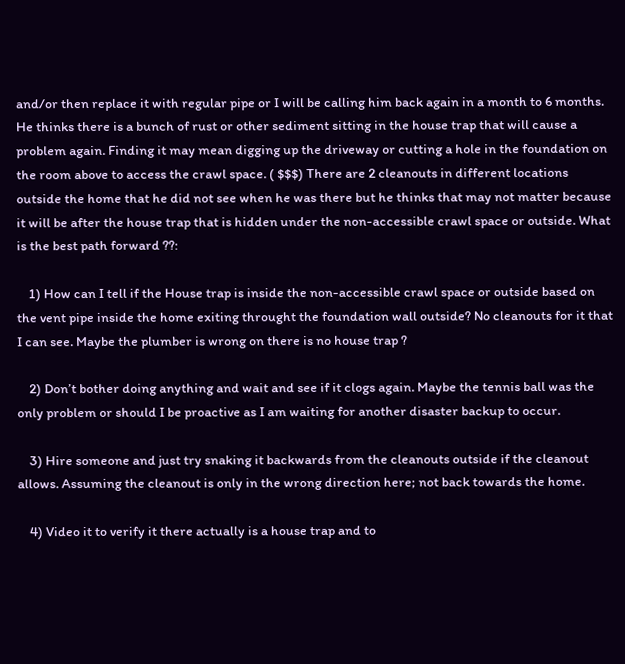and/or then replace it with regular pipe or I will be calling him back again in a month to 6 months. He thinks there is a bunch of rust or other sediment sitting in the house trap that will cause a problem again. Finding it may mean digging up the driveway or cutting a hole in the foundation on the room above to access the crawl space. ( $$$) There are 2 cleanouts in different locations outside the home that he did not see when he was there but he thinks that may not matter because it will be after the house trap that is hidden under the non-accessible crawl space or outside. What is the best path forward ??:

    1) How can I tell if the House trap is inside the non-accessible crawl space or outside based on the vent pipe inside the home exiting throught the foundation wall outside? No cleanouts for it that I can see. Maybe the plumber is wrong on there is no house trap ?

    2) Don’t bother doing anything and wait and see if it clogs again. Maybe the tennis ball was the only problem or should I be proactive as I am waiting for another disaster backup to occur.

    3) Hire someone and just try snaking it backwards from the cleanouts outside if the cleanout allows. Assuming the cleanout is only in the wrong direction here; not back towards the home.

    4) Video it to verify it there actually is a house trap and to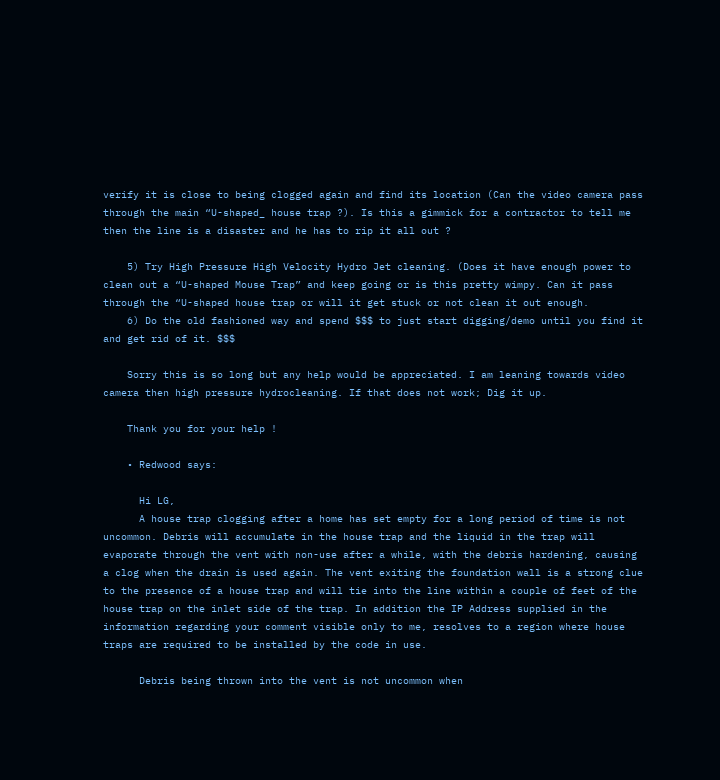verify it is close to being clogged again and find its location (Can the video camera pass through the main “U-shaped_ house trap ?). Is this a gimmick for a contractor to tell me then the line is a disaster and he has to rip it all out ?

    5) Try High Pressure High Velocity Hydro Jet cleaning. (Does it have enough power to clean out a “U-shaped Mouse Trap” and keep going or is this pretty wimpy. Can it pass through the “U-shaped house trap or will it get stuck or not clean it out enough.
    6) Do the old fashioned way and spend $$$ to just start digging/demo until you find it and get rid of it. $$$

    Sorry this is so long but any help would be appreciated. I am leaning towards video camera then high pressure hydrocleaning. If that does not work; Dig it up.

    Thank you for your help !

    • Redwood says:

      Hi LG,
      A house trap clogging after a home has set empty for a long period of time is not uncommon. Debris will accumulate in the house trap and the liquid in the trap will evaporate through the vent with non-use after a while, with the debris hardening, causing a clog when the drain is used again. The vent exiting the foundation wall is a strong clue to the presence of a house trap and will tie into the line within a couple of feet of the house trap on the inlet side of the trap. In addition the IP Address supplied in the information regarding your comment visible only to me, resolves to a region where house traps are required to be installed by the code in use.

      Debris being thrown into the vent is not uncommon when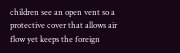children see an open vent so a protective cover that allows air flow yet keeps the foreign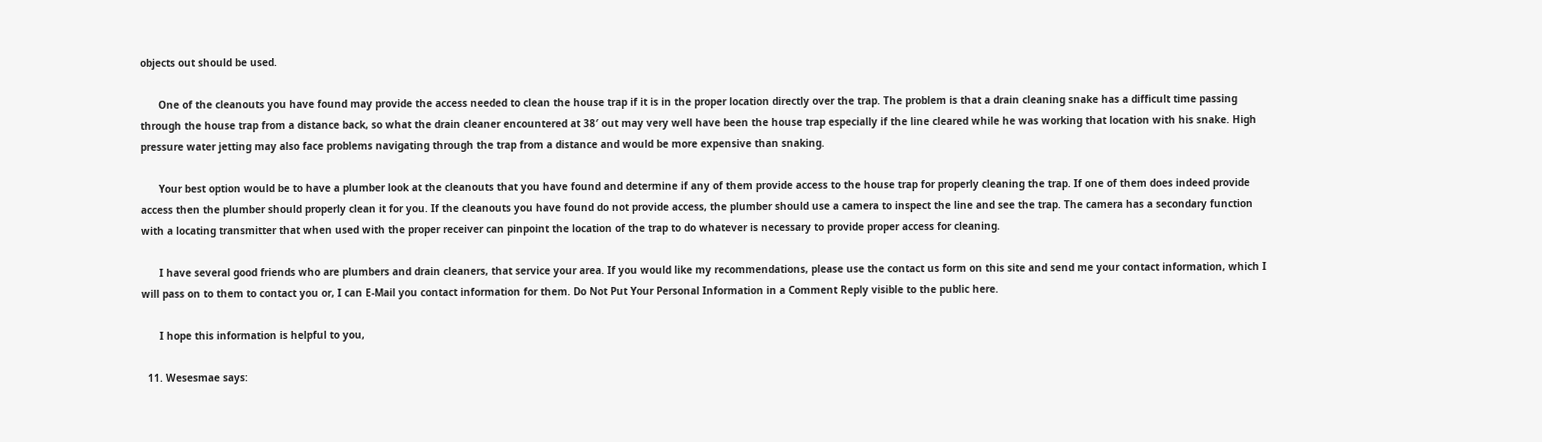objects out should be used.

      One of the cleanouts you have found may provide the access needed to clean the house trap if it is in the proper location directly over the trap. The problem is that a drain cleaning snake has a difficult time passing through the house trap from a distance back, so what the drain cleaner encountered at 38′ out may very well have been the house trap especially if the line cleared while he was working that location with his snake. High pressure water jetting may also face problems navigating through the trap from a distance and would be more expensive than snaking.

      Your best option would be to have a plumber look at the cleanouts that you have found and determine if any of them provide access to the house trap for properly cleaning the trap. If one of them does indeed provide access then the plumber should properly clean it for you. If the cleanouts you have found do not provide access, the plumber should use a camera to inspect the line and see the trap. The camera has a secondary function with a locating transmitter that when used with the proper receiver can pinpoint the location of the trap to do whatever is necessary to provide proper access for cleaning.

      I have several good friends who are plumbers and drain cleaners, that service your area. If you would like my recommendations, please use the contact us form on this site and send me your contact information, which I will pass on to them to contact you or, I can E-Mail you contact information for them. Do Not Put Your Personal Information in a Comment Reply visible to the public here.

      I hope this information is helpful to you,

  11. Wesesmae says: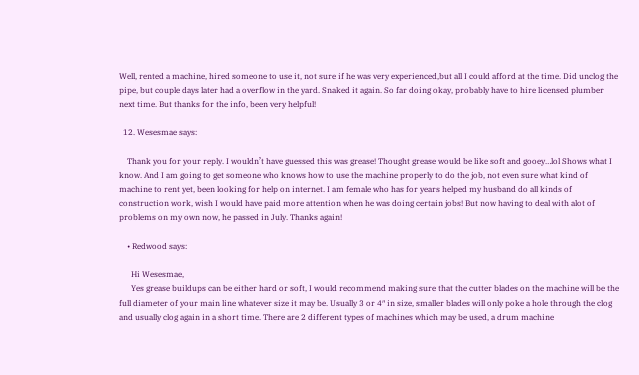Well, rented a machine, hired someone to use it, not sure if he was very experienced,but all I could afford at the time. Did unclog the pipe, but couple days later had a overflow in the yard. Snaked it again. So far doing okay, probably have to hire licensed plumber next time. But thanks for the info, been very helpful!

  12. Wesesmae says:

    Thank you for your reply. I wouldn’t have guessed this was grease! Thought grease would be like soft and gooey…lol Shows what I know. And I am going to get someone who knows how to use the machine properly to do the job, not even sure what kind of machine to rent yet, been looking for help on internet. I am female who has for years helped my husband do all kinds of construction work, wish I would have paid more attention when he was doing certain jobs! But now having to deal with alot of problems on my own now, he passed in July. Thanks again!

    • Redwood says:

      Hi Wesesmae,
      Yes grease buildups can be either hard or soft, I would recommend making sure that the cutter blades on the machine will be the full diameter of your main line whatever size it may be. Usually 3 or 4″ in size, smaller blades will only poke a hole through the clog and usually clog again in a short time. There are 2 different types of machines which may be used, a drum machine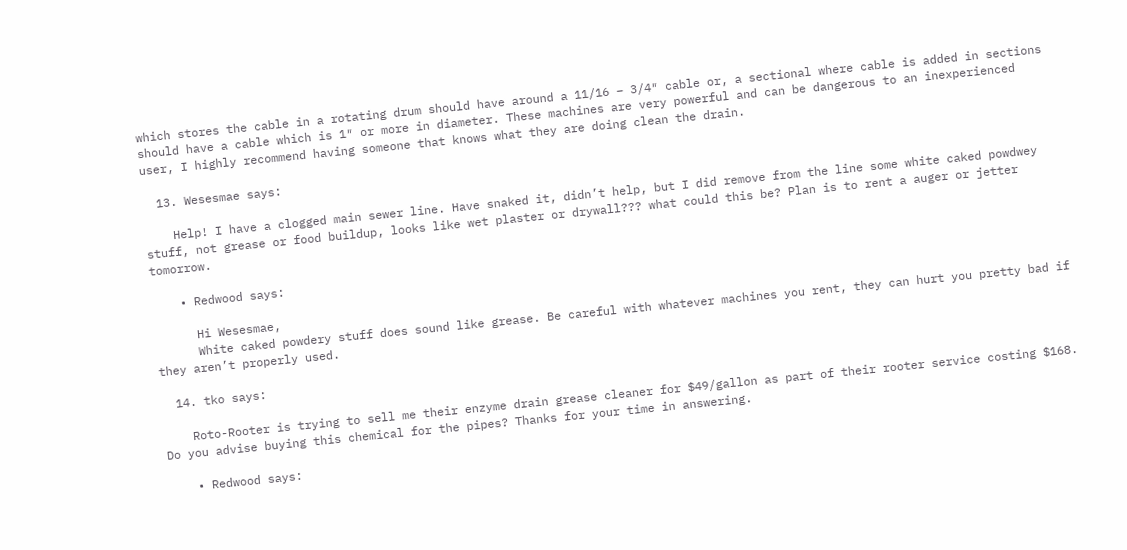which stores the cable in a rotating drum should have around a 11/16 – 3/4″ cable or, a sectional where cable is added in sections should have a cable which is 1″ or more in diameter. These machines are very powerful and can be dangerous to an inexperienced user, I highly recommend having someone that knows what they are doing clean the drain.

  13. Wesesmae says:

    Help! I have a clogged main sewer line. Have snaked it, didn’t help, but I did remove from the line some white caked powdwey stuff, not grease or food buildup, looks like wet plaster or drywall??? what could this be? Plan is to rent a auger or jetter tomorrow.

    • Redwood says:

      Hi Wesesmae,
      White caked powdery stuff does sound like grease. Be careful with whatever machines you rent, they can hurt you pretty bad if they aren’t properly used.

  14. tko says:

    Roto-Rooter is trying to sell me their enzyme drain grease cleaner for $49/gallon as part of their rooter service costing $168. Do you advise buying this chemical for the pipes? Thanks for your time in answering.

    • Redwood says: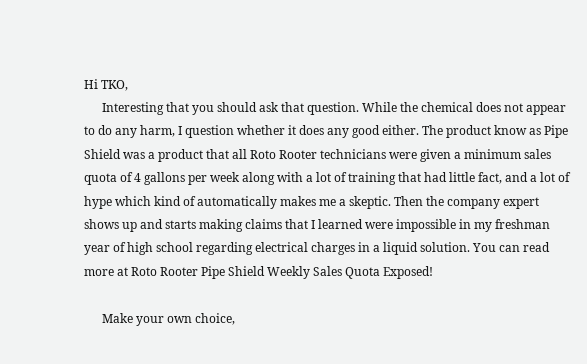Hi TKO,
      Interesting that you should ask that question. While the chemical does not appear to do any harm, I question whether it does any good either. The product know as Pipe Shield was a product that all Roto Rooter technicians were given a minimum sales quota of 4 gallons per week along with a lot of training that had little fact, and a lot of hype which kind of automatically makes me a skeptic. Then the company expert shows up and starts making claims that I learned were impossible in my freshman year of high school regarding electrical charges in a liquid solution. You can read more at Roto Rooter Pipe Shield Weekly Sales Quota Exposed!

      Make your own choice,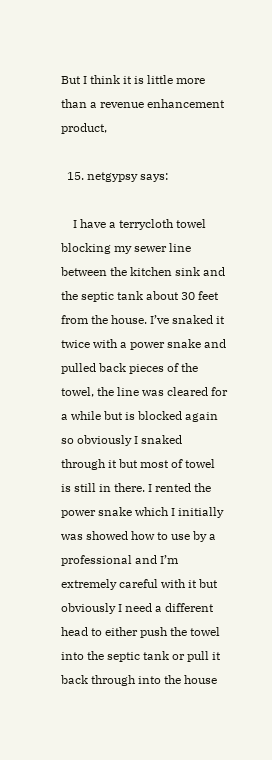But I think it is little more than a revenue enhancement product,

  15. netgypsy says:

    I have a terrycloth towel blocking my sewer line between the kitchen sink and the septic tank about 30 feet from the house. I’ve snaked it twice with a power snake and pulled back pieces of the towel, the line was cleared for a while but is blocked again so obviously I snaked through it but most of towel is still in there. I rented the power snake which I initially was showed how to use by a professional and I’m extremely careful with it but obviously I need a different head to either push the towel into the septic tank or pull it back through into the house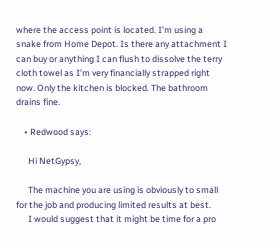where the access point is located. I’m using a snake from Home Depot. Is there any attachment I can buy or anything I can flush to dissolve the terry cloth towel as I’m very financially strapped right now. Only the kitchen is blocked. The bathroom drains fine.

    • Redwood says:

      Hi NetGypsy,

      The machine you are using is obviously to small for the job and producing limited results at best.
      I would suggest that it might be time for a pro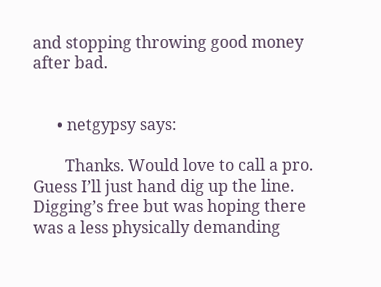and stopping throwing good money after bad.


      • netgypsy says:

        Thanks. Would love to call a pro. Guess I’ll just hand dig up the line. Digging’s free but was hoping there was a less physically demanding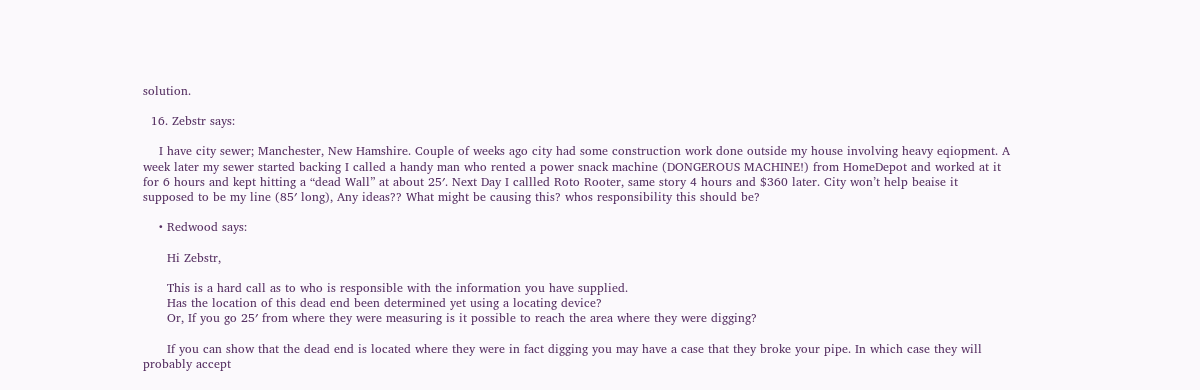solution.

  16. Zebstr says:

    I have city sewer; Manchester, New Hamshire. Couple of weeks ago city had some construction work done outside my house involving heavy eqiopment. A week later my sewer started backing I called a handy man who rented a power snack machine (DONGEROUS MACHINE!) from HomeDepot and worked at it for 6 hours and kept hitting a “dead Wall” at about 25′. Next Day I callled Roto Rooter, same story 4 hours and $360 later. City won’t help beaise it supposed to be my line (85′ long), Any ideas?? What might be causing this? whos responsibility this should be?

    • Redwood says:

      Hi Zebstr,

      This is a hard call as to who is responsible with the information you have supplied.
      Has the location of this dead end been determined yet using a locating device?
      Or, If you go 25′ from where they were measuring is it possible to reach the area where they were digging?

      If you can show that the dead end is located where they were in fact digging you may have a case that they broke your pipe. In which case they will probably accept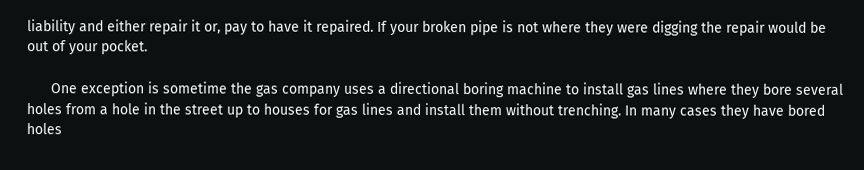liability and either repair it or, pay to have it repaired. If your broken pipe is not where they were digging the repair would be out of your pocket.

      One exception is sometime the gas company uses a directional boring machine to install gas lines where they bore several holes from a hole in the street up to houses for gas lines and install them without trenching. In many cases they have bored holes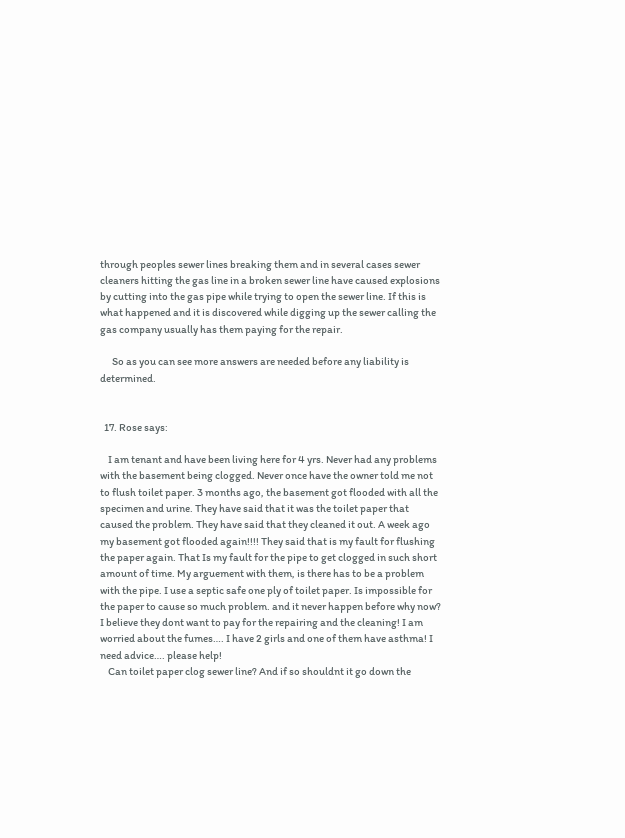through peoples sewer lines breaking them and in several cases sewer cleaners hitting the gas line in a broken sewer line have caused explosions by cutting into the gas pipe while trying to open the sewer line. If this is what happened and it is discovered while digging up the sewer calling the gas company usually has them paying for the repair.

      So as you can see more answers are needed before any liability is determined.


  17. Rose says:

    I am tenant and have been living here for 4 yrs. Never had any problems with the basement being clogged. Never once have the owner told me not to flush toilet paper. 3 months ago, the basement got flooded with all the specimen and urine. They have said that it was the toilet paper that caused the problem. They have said that they cleaned it out. A week ago my basement got flooded again!!!! They said that is my fault for flushing the paper again. That Is my fault for the pipe to get clogged in such short amount of time. My arguement with them, is there has to be a problem with the pipe. I use a septic safe one ply of toilet paper. Is impossible for the paper to cause so much problem. and it never happen before why now? I believe they dont want to pay for the repairing and the cleaning! I am worried about the fumes…. I have 2 girls and one of them have asthma! I need advice…. please help!
    Can toilet paper clog sewer line? And if so shouldnt it go down the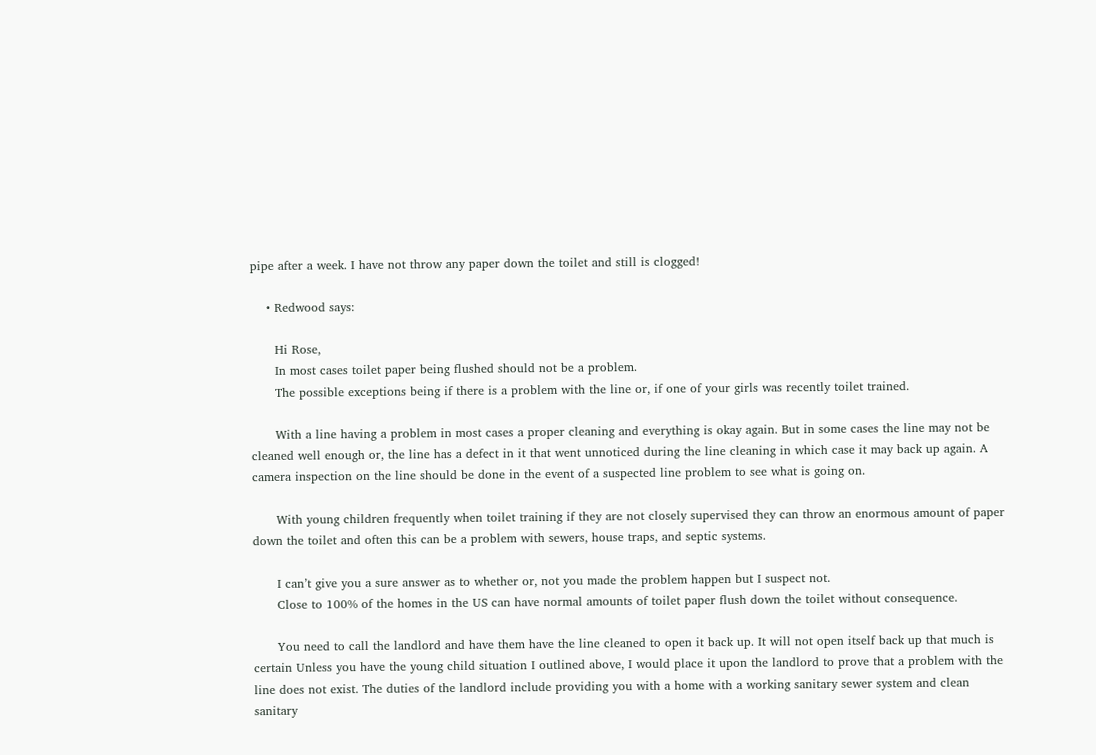pipe after a week. I have not throw any paper down the toilet and still is clogged!

    • Redwood says:

      Hi Rose,
      In most cases toilet paper being flushed should not be a problem.
      The possible exceptions being if there is a problem with the line or, if one of your girls was recently toilet trained.

      With a line having a problem in most cases a proper cleaning and everything is okay again. But in some cases the line may not be cleaned well enough or, the line has a defect in it that went unnoticed during the line cleaning in which case it may back up again. A camera inspection on the line should be done in the event of a suspected line problem to see what is going on.

      With young children frequently when toilet training if they are not closely supervised they can throw an enormous amount of paper down the toilet and often this can be a problem with sewers, house traps, and septic systems.

      I can’t give you a sure answer as to whether or, not you made the problem happen but I suspect not.
      Close to 100% of the homes in the US can have normal amounts of toilet paper flush down the toilet without consequence.

      You need to call the landlord and have them have the line cleaned to open it back up. It will not open itself back up that much is certain Unless you have the young child situation I outlined above, I would place it upon the landlord to prove that a problem with the line does not exist. The duties of the landlord include providing you with a home with a working sanitary sewer system and clean sanitary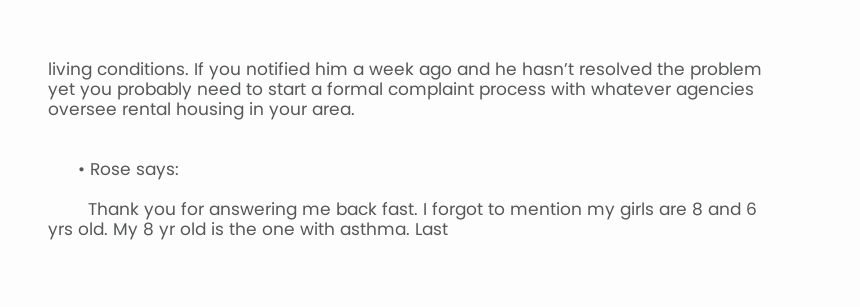living conditions. If you notified him a week ago and he hasn’t resolved the problem yet you probably need to start a formal complaint process with whatever agencies oversee rental housing in your area.


      • Rose says:

        Thank you for answering me back fast. I forgot to mention my girls are 8 and 6 yrs old. My 8 yr old is the one with asthma. Last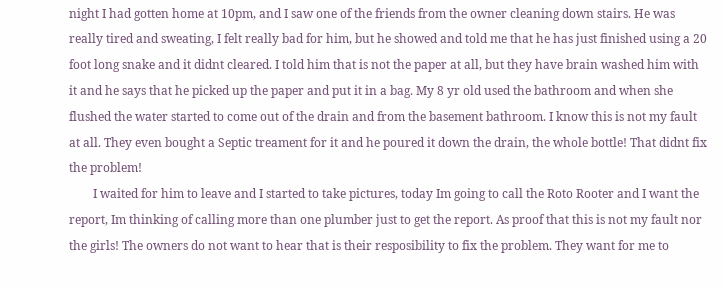night I had gotten home at 10pm, and I saw one of the friends from the owner cleaning down stairs. He was really tired and sweating, I felt really bad for him, but he showed and told me that he has just finished using a 20 foot long snake and it didnt cleared. I told him that is not the paper at all, but they have brain washed him with it and he says that he picked up the paper and put it in a bag. My 8 yr old used the bathroom and when she flushed the water started to come out of the drain and from the basement bathroom. I know this is not my fault at all. They even bought a Septic treament for it and he poured it down the drain, the whole bottle! That didnt fix the problem!
        I waited for him to leave and I started to take pictures, today Im going to call the Roto Rooter and I want the report, Im thinking of calling more than one plumber just to get the report. As proof that this is not my fault nor the girls! The owners do not want to hear that is their resposibility to fix the problem. They want for me to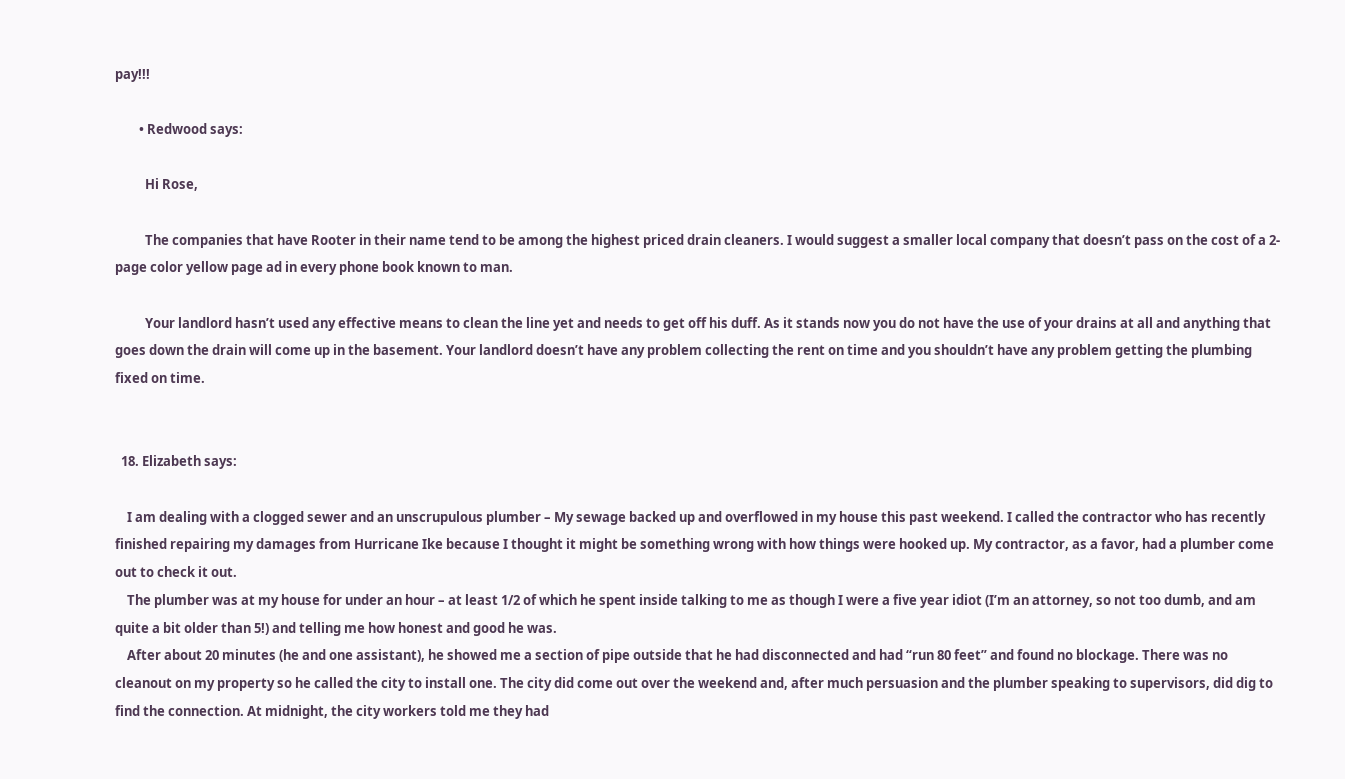pay!!!

        • Redwood says:

          Hi Rose,

          The companies that have Rooter in their name tend to be among the highest priced drain cleaners. I would suggest a smaller local company that doesn’t pass on the cost of a 2-page color yellow page ad in every phone book known to man.

          Your landlord hasn’t used any effective means to clean the line yet and needs to get off his duff. As it stands now you do not have the use of your drains at all and anything that goes down the drain will come up in the basement. Your landlord doesn’t have any problem collecting the rent on time and you shouldn’t have any problem getting the plumbing fixed on time.


  18. Elizabeth says:

    I am dealing with a clogged sewer and an unscrupulous plumber – My sewage backed up and overflowed in my house this past weekend. I called the contractor who has recently finished repairing my damages from Hurricane Ike because I thought it might be something wrong with how things were hooked up. My contractor, as a favor, had a plumber come out to check it out.
    The plumber was at my house for under an hour – at least 1/2 of which he spent inside talking to me as though I were a five year idiot (I’m an attorney, so not too dumb, and am quite a bit older than 5!) and telling me how honest and good he was.
    After about 20 minutes (he and one assistant), he showed me a section of pipe outside that he had disconnected and had “run 80 feet” and found no blockage. There was no cleanout on my property so he called the city to install one. The city did come out over the weekend and, after much persuasion and the plumber speaking to supervisors, did dig to find the connection. At midnight, the city workers told me they had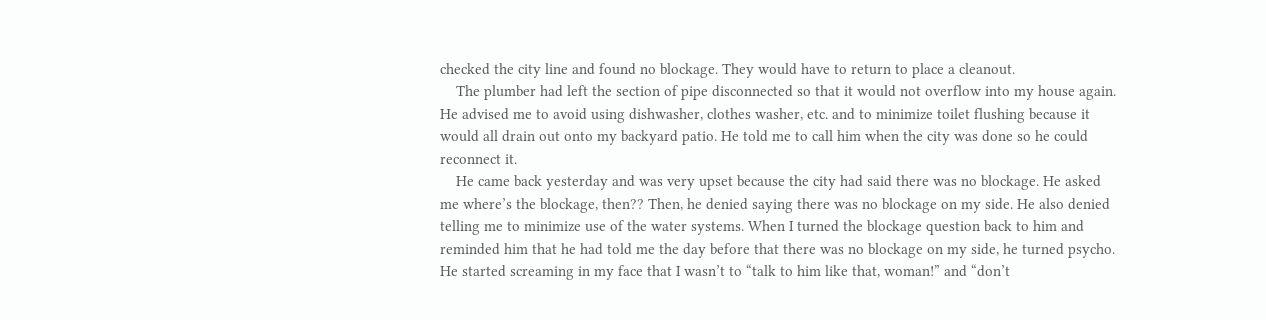checked the city line and found no blockage. They would have to return to place a cleanout.
    The plumber had left the section of pipe disconnected so that it would not overflow into my house again. He advised me to avoid using dishwasher, clothes washer, etc. and to minimize toilet flushing because it would all drain out onto my backyard patio. He told me to call him when the city was done so he could reconnect it.
    He came back yesterday and was very upset because the city had said there was no blockage. He asked me where’s the blockage, then?? Then, he denied saying there was no blockage on my side. He also denied telling me to minimize use of the water systems. When I turned the blockage question back to him and reminded him that he had told me the day before that there was no blockage on my side, he turned psycho. He started screaming in my face that I wasn’t to “talk to him like that, woman!” and “don’t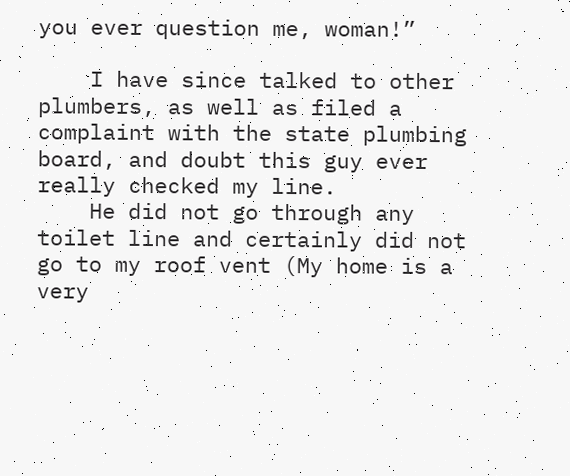you ever question me, woman!”

    I have since talked to other plumbers, as well as filed a complaint with the state plumbing board, and doubt this guy ever really checked my line.
    He did not go through any toilet line and certainly did not go to my roof vent (My home is a very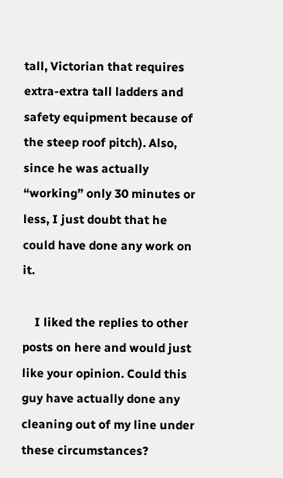tall, Victorian that requires extra-extra tall ladders and safety equipment because of the steep roof pitch). Also, since he was actually “working” only 30 minutes or less, I just doubt that he could have done any work on it.

    I liked the replies to other posts on here and would just like your opinion. Could this guy have actually done any cleaning out of my line under these circumstances?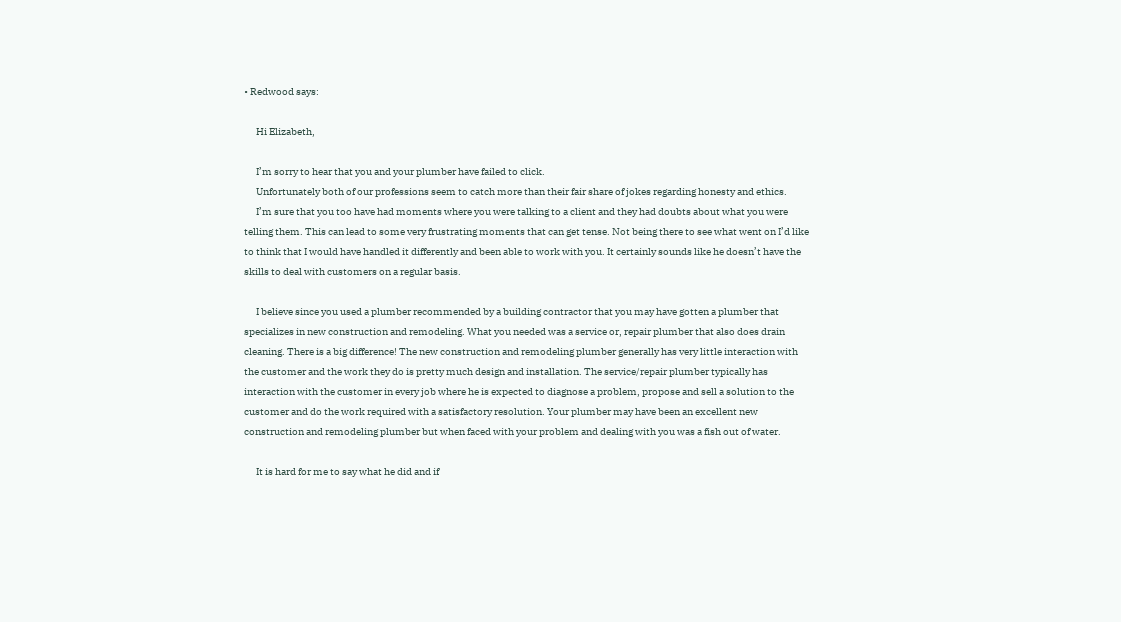• Redwood says:

      Hi Elizabeth,

      I’m sorry to hear that you and your plumber have failed to click.
      Unfortunately both of our professions seem to catch more than their fair share of jokes regarding honesty and ethics.
      I’m sure that you too have had moments where you were talking to a client and they had doubts about what you were telling them. This can lead to some very frustrating moments that can get tense. Not being there to see what went on I’d like to think that I would have handled it differently and been able to work with you. It certainly sounds like he doesn’t have the skills to deal with customers on a regular basis.

      I believe since you used a plumber recommended by a building contractor that you may have gotten a plumber that specializes in new construction and remodeling. What you needed was a service or, repair plumber that also does drain cleaning. There is a big difference! The new construction and remodeling plumber generally has very little interaction with the customer and the work they do is pretty much design and installation. The service/repair plumber typically has interaction with the customer in every job where he is expected to diagnose a problem, propose and sell a solution to the customer and do the work required with a satisfactory resolution. Your plumber may have been an excellent new construction and remodeling plumber but when faced with your problem and dealing with you was a fish out of water.

      It is hard for me to say what he did and if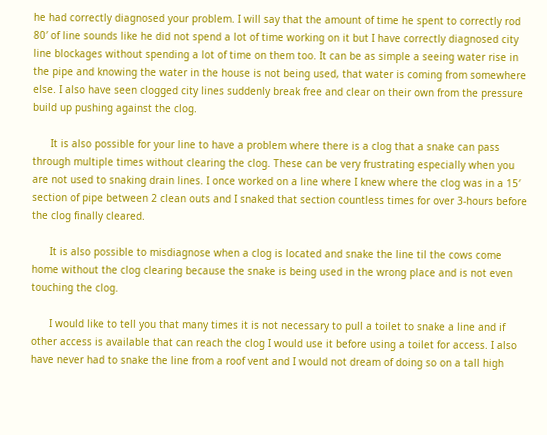he had correctly diagnosed your problem. I will say that the amount of time he spent to correctly rod 80′ of line sounds like he did not spend a lot of time working on it but I have correctly diagnosed city line blockages without spending a lot of time on them too. It can be as simple a seeing water rise in the pipe and knowing the water in the house is not being used, that water is coming from somewhere else. I also have seen clogged city lines suddenly break free and clear on their own from the pressure build up pushing against the clog.

      It is also possible for your line to have a problem where there is a clog that a snake can pass through multiple times without clearing the clog. These can be very frustrating especially when you are not used to snaking drain lines. I once worked on a line where I knew where the clog was in a 15′ section of pipe between 2 clean outs and I snaked that section countless times for over 3-hours before the clog finally cleared.

      It is also possible to misdiagnose when a clog is located and snake the line til the cows come home without the clog clearing because the snake is being used in the wrong place and is not even touching the clog.

      I would like to tell you that many times it is not necessary to pull a toilet to snake a line and if other access is available that can reach the clog I would use it before using a toilet for access. I also have never had to snake the line from a roof vent and I would not dream of doing so on a tall high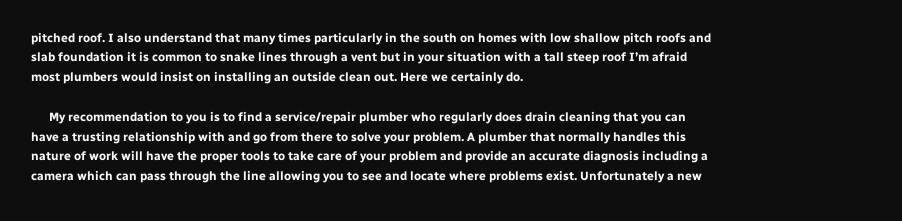pitched roof. I also understand that many times particularly in the south on homes with low shallow pitch roofs and slab foundation it is common to snake lines through a vent but in your situation with a tall steep roof I’m afraid most plumbers would insist on installing an outside clean out. Here we certainly do.

      My recommendation to you is to find a service/repair plumber who regularly does drain cleaning that you can have a trusting relationship with and go from there to solve your problem. A plumber that normally handles this nature of work will have the proper tools to take care of your problem and provide an accurate diagnosis including a camera which can pass through the line allowing you to see and locate where problems exist. Unfortunately a new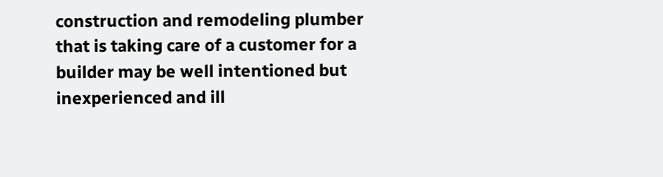construction and remodeling plumber that is taking care of a customer for a builder may be well intentioned but inexperienced and ill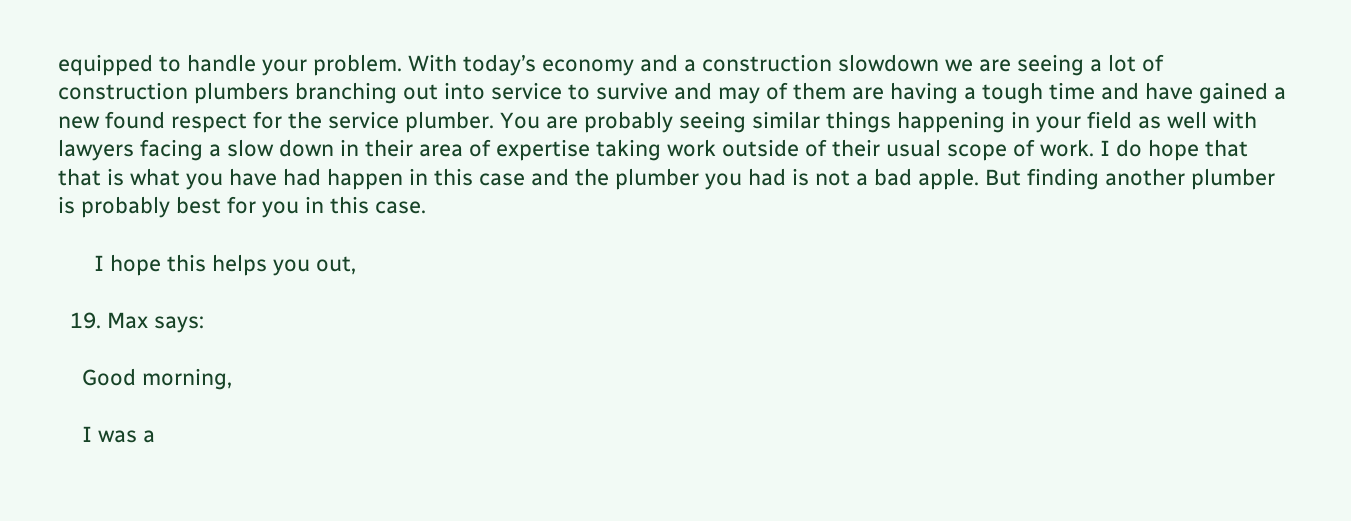equipped to handle your problem. With today’s economy and a construction slowdown we are seeing a lot of construction plumbers branching out into service to survive and may of them are having a tough time and have gained a new found respect for the service plumber. You are probably seeing similar things happening in your field as well with lawyers facing a slow down in their area of expertise taking work outside of their usual scope of work. I do hope that that is what you have had happen in this case and the plumber you had is not a bad apple. But finding another plumber is probably best for you in this case.

      I hope this helps you out,

  19. Max says:

    Good morning,

    I was a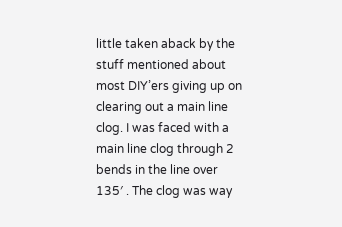little taken aback by the stuff mentioned about most DIY’ers giving up on clearing out a main line clog. I was faced with a main line clog through 2 bends in the line over 135′ . The clog was way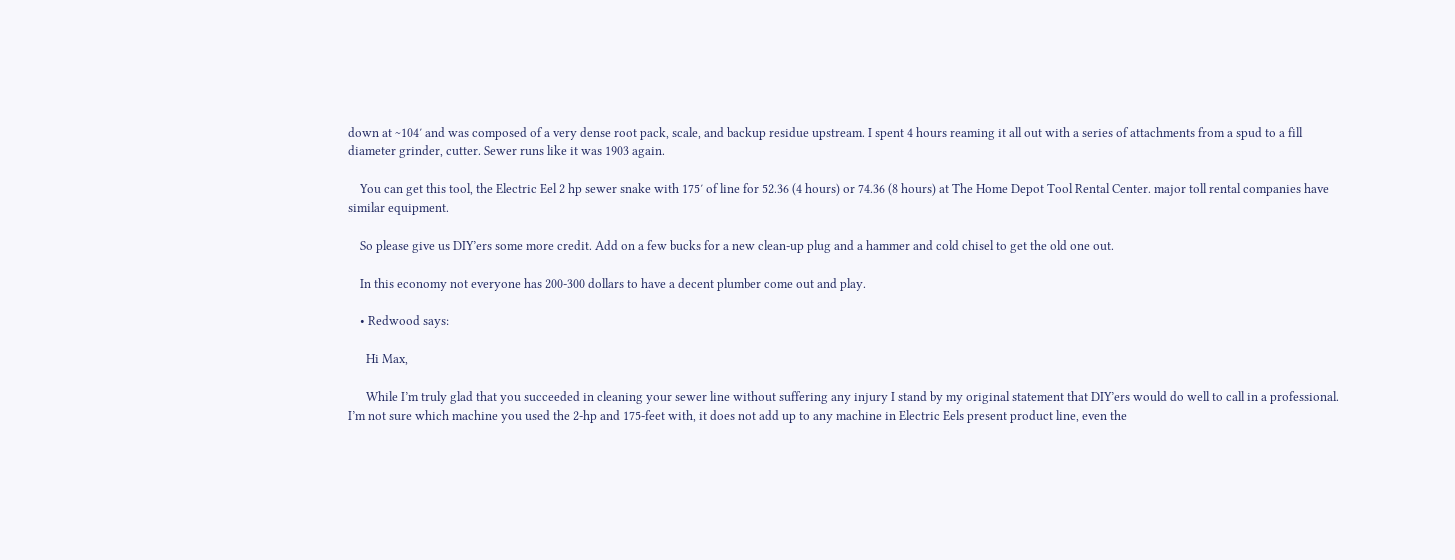down at ~104′ and was composed of a very dense root pack, scale, and backup residue upstream. I spent 4 hours reaming it all out with a series of attachments from a spud to a fill diameter grinder, cutter. Sewer runs like it was 1903 again.

    You can get this tool, the Electric Eel 2 hp sewer snake with 175′ of line for 52.36 (4 hours) or 74.36 (8 hours) at The Home Depot Tool Rental Center. major toll rental companies have similar equipment.

    So please give us DIY’ers some more credit. Add on a few bucks for a new clean-up plug and a hammer and cold chisel to get the old one out.

    In this economy not everyone has 200-300 dollars to have a decent plumber come out and play.

    • Redwood says:

      Hi Max,

      While I’m truly glad that you succeeded in cleaning your sewer line without suffering any injury I stand by my original statement that DIY’ers would do well to call in a professional. I’m not sure which machine you used the 2-hp and 175-feet with, it does not add up to any machine in Electric Eels present product line, even the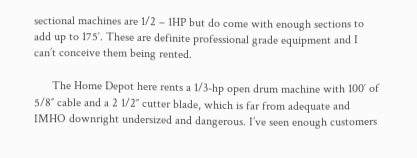sectional machines are 1/2 – 1HP but do come with enough sections to add up to 175′. These are definite professional grade equipment and I can’t conceive them being rented.

      The Home Depot here rents a 1/3-hp open drum machine with 100′ of 5/8″ cable and a 2 1/2″ cutter blade, which is far from adequate and IMHO downright undersized and dangerous. I’ve seen enough customers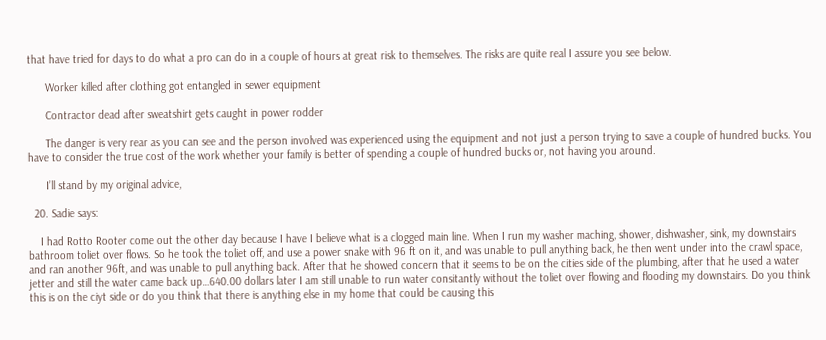that have tried for days to do what a pro can do in a couple of hours at great risk to themselves. The risks are quite real I assure you see below.

      Worker killed after clothing got entangled in sewer equipment

      Contractor dead after sweatshirt gets caught in power rodder

      The danger is very rear as you can see and the person involved was experienced using the equipment and not just a person trying to save a couple of hundred bucks. You have to consider the true cost of the work whether your family is better of spending a couple of hundred bucks or, not having you around.

      I’ll stand by my original advice,

  20. Sadie says:

    I had Rotto Rooter come out the other day because I have I believe what is a clogged main line. When I run my washer maching, shower, dishwasher, sink, my downstairs bathroom toliet over flows. So he took the toliet off, and use a power snake with 96 ft on it, and was unable to pull anything back, he then went under into the crawl space, and ran another 96ft, and was unable to pull anything back. After that he showed concern that it seems to be on the cities side of the plumbing, after that he used a water jetter and still the water came back up…640.00 dollars later I am still unable to run water consitantly without the toliet over flowing and flooding my downstairs. Do you think this is on the ciyt side or do you think that there is anything else in my home that could be causing this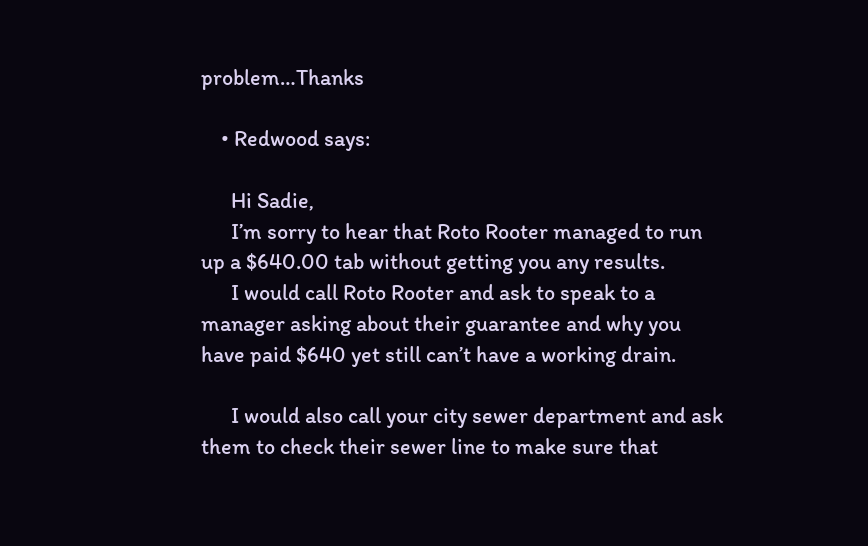problem…Thanks

    • Redwood says:

      Hi Sadie,
      I’m sorry to hear that Roto Rooter managed to run up a $640.00 tab without getting you any results.
      I would call Roto Rooter and ask to speak to a manager asking about their guarantee and why you have paid $640 yet still can’t have a working drain.

      I would also call your city sewer department and ask them to check their sewer line to make sure that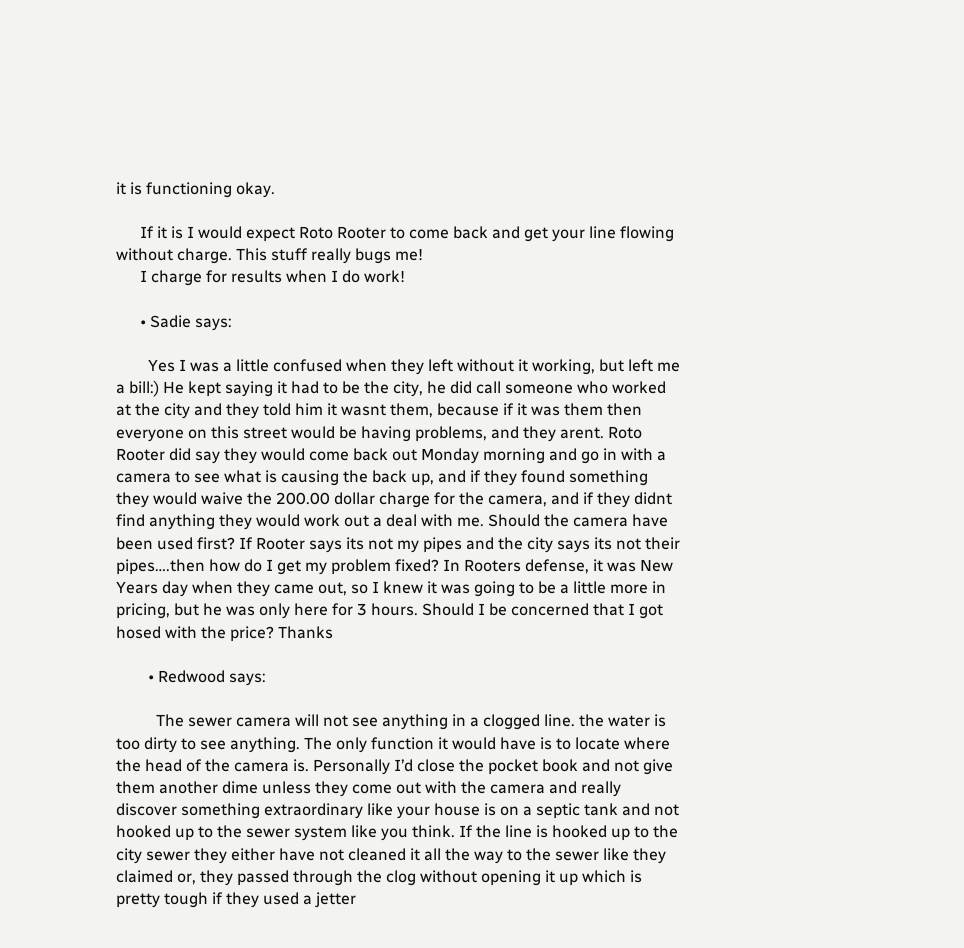it is functioning okay.

      If it is I would expect Roto Rooter to come back and get your line flowing without charge. This stuff really bugs me!
      I charge for results when I do work!

      • Sadie says:

        Yes I was a little confused when they left without it working, but left me a bill:) He kept saying it had to be the city, he did call someone who worked at the city and they told him it wasnt them, because if it was them then everyone on this street would be having problems, and they arent. Roto Rooter did say they would come back out Monday morning and go in with a camera to see what is causing the back up, and if they found something they would waive the 200.00 dollar charge for the camera, and if they didnt find anything they would work out a deal with me. Should the camera have been used first? If Rooter says its not my pipes and the city says its not their pipes….then how do I get my problem fixed? In Rooters defense, it was New Years day when they came out, so I knew it was going to be a little more in pricing, but he was only here for 3 hours. Should I be concerned that I got hosed with the price? Thanks

        • Redwood says:

          The sewer camera will not see anything in a clogged line. the water is too dirty to see anything. The only function it would have is to locate where the head of the camera is. Personally I’d close the pocket book and not give them another dime unless they come out with the camera and really discover something extraordinary like your house is on a septic tank and not hooked up to the sewer system like you think. If the line is hooked up to the city sewer they either have not cleaned it all the way to the sewer like they claimed or, they passed through the clog without opening it up which is pretty tough if they used a jetter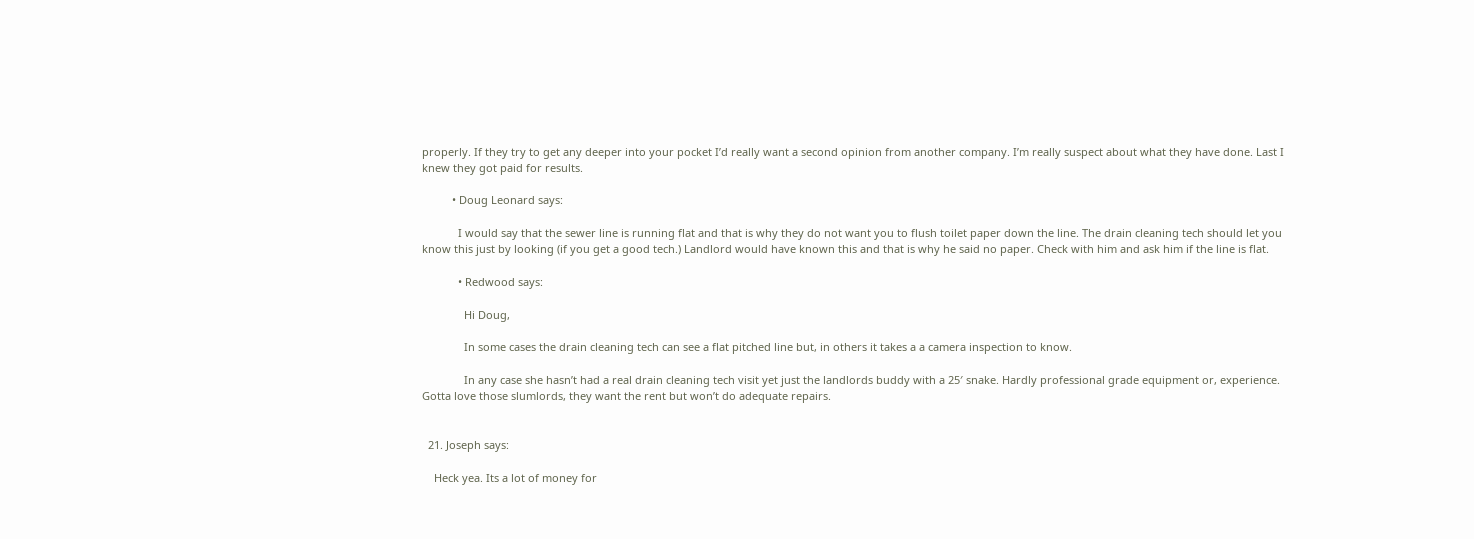properly. If they try to get any deeper into your pocket I’d really want a second opinion from another company. I’m really suspect about what they have done. Last I knew they got paid for results.

          • Doug Leonard says:

            I would say that the sewer line is running flat and that is why they do not want you to flush toilet paper down the line. The drain cleaning tech should let you know this just by looking (if you get a good tech.) Landlord would have known this and that is why he said no paper. Check with him and ask him if the line is flat.

            • Redwood says:

              Hi Doug,

              In some cases the drain cleaning tech can see a flat pitched line but, in others it takes a a camera inspection to know.

              In any case she hasn’t had a real drain cleaning tech visit yet just the landlords buddy with a 25′ snake. Hardly professional grade equipment or, experience. Gotta love those slumlords, they want the rent but won’t do adequate repairs.


  21. Joseph says:

    Heck yea. Its a lot of money for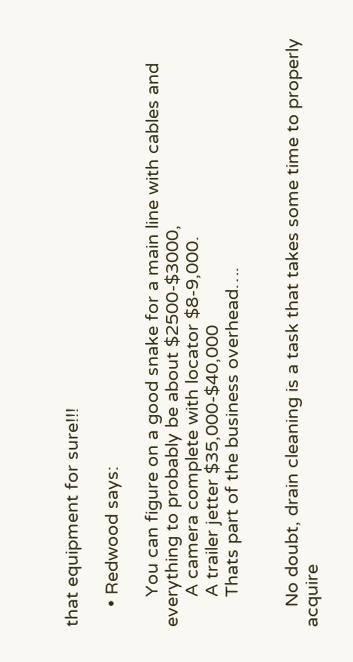that equipment for sure!!!

    • Redwood says:

      You can figure on a good snake for a main line with cables and everything to probably be about $2500-$3000,
      A camera complete with locator $8-9,000.
      A trailer jetter $35,000-$40,000
      Thats part of the business overhead….


    No doubt, drain cleaning is a task that takes some time to properly acquire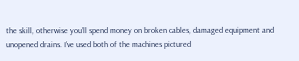the skill, otherwise you’ll spend money on broken cables, damaged equipment and unopened drains. I’ve used both of the machines pictured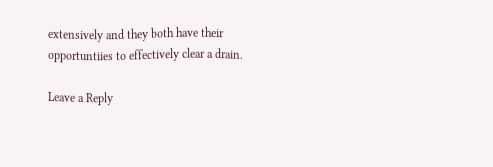extensively and they both have their opportuntiies to effectively clear a drain.

Leave a Reply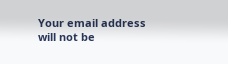Your email address will not be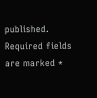published. Required fields are marked *